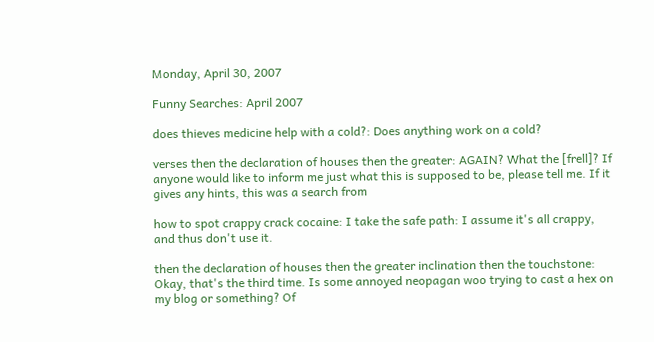Monday, April 30, 2007

Funny Searches: April 2007

does thieves medicine help with a cold?: Does anything work on a cold?

verses then the declaration of houses then the greater: AGAIN? What the [frell]? If anyone would like to inform me just what this is supposed to be, please tell me. If it gives any hints, this was a search from

how to spot crappy crack cocaine: I take the safe path: I assume it's all crappy, and thus don't use it.

then the declaration of houses then the greater inclination then the touchstone: Okay, that's the third time. Is some annoyed neopagan woo trying to cast a hex on my blog or something? Of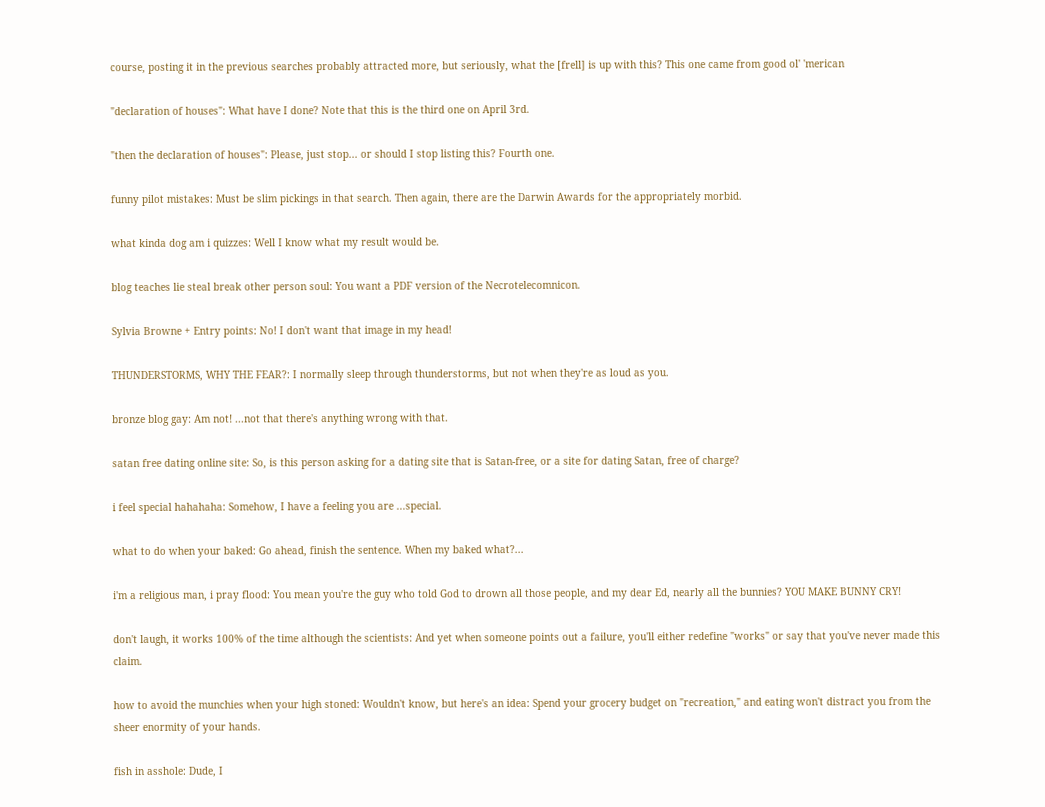course, posting it in the previous searches probably attracted more, but seriously, what the [frell] is up with this? This one came from good ol' 'merican

"declaration of houses": What have I done? Note that this is the third one on April 3rd.

"then the declaration of houses": Please, just stop... or should I stop listing this? Fourth one.

funny pilot mistakes: Must be slim pickings in that search. Then again, there are the Darwin Awards for the appropriately morbid.

what kinda dog am i quizzes: Well I know what my result would be.

blog teaches lie steal break other person soul: You want a PDF version of the Necrotelecomnicon.

Sylvia Browne + Entry points: No! I don't want that image in my head!

THUNDERSTORMS, WHY THE FEAR?: I normally sleep through thunderstorms, but not when they're as loud as you.

bronze blog gay: Am not! ...not that there's anything wrong with that.

satan free dating online site: So, is this person asking for a dating site that is Satan-free, or a site for dating Satan, free of charge?

i feel special hahahaha: Somehow, I have a feeling you are ...special.

what to do when your baked: Go ahead, finish the sentence. When my baked what?...

i'm a religious man, i pray flood: You mean you're the guy who told God to drown all those people, and my dear Ed, nearly all the bunnies? YOU MAKE BUNNY CRY!

don't laugh, it works 100% of the time although the scientists: And yet when someone points out a failure, you'll either redefine "works" or say that you've never made this claim.

how to avoid the munchies when your high stoned: Wouldn't know, but here's an idea: Spend your grocery budget on "recreation," and eating won't distract you from the sheer enormity of your hands.

fish in asshole: Dude, I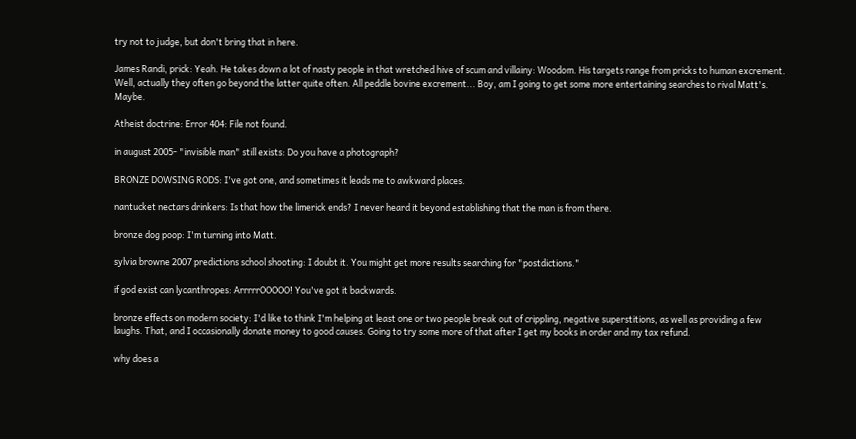try not to judge, but don't bring that in here.

James Randi, prick: Yeah. He takes down a lot of nasty people in that wretched hive of scum and villainy: Woodom. His targets range from pricks to human excrement. Well, actually they often go beyond the latter quite often. All peddle bovine excrement... Boy, am I going to get some more entertaining searches to rival Matt's. Maybe.

Atheist doctrine: Error 404: File not found.

in august 2005- "invisible man" still exists: Do you have a photograph?

BRONZE DOWSING RODS: I've got one, and sometimes it leads me to awkward places.

nantucket nectars drinkers: Is that how the limerick ends? I never heard it beyond establishing that the man is from there.

bronze dog poop: I'm turning into Matt.

sylvia browne 2007 predictions school shooting: I doubt it. You might get more results searching for "postdictions."

if god exist can lycanthropes: ArrrrrOOOOO! You've got it backwards.

bronze effects on modern society: I'd like to think I'm helping at least one or two people break out of crippling, negative superstitions, as well as providing a few laughs. That, and I occasionally donate money to good causes. Going to try some more of that after I get my books in order and my tax refund.

why does a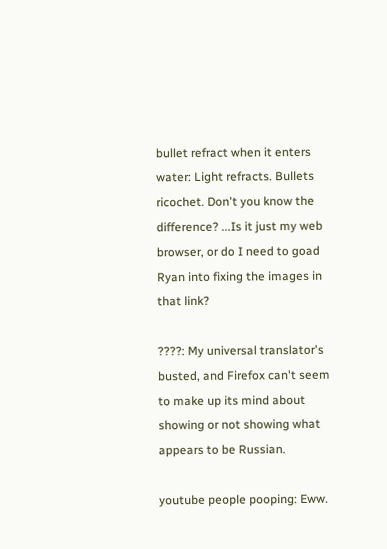bullet refract when it enters water: Light refracts. Bullets ricochet. Don't you know the difference? ...Is it just my web browser, or do I need to goad Ryan into fixing the images in that link?

????: My universal translator's busted, and Firefox can't seem to make up its mind about showing or not showing what appears to be Russian.

youtube people pooping: Eww.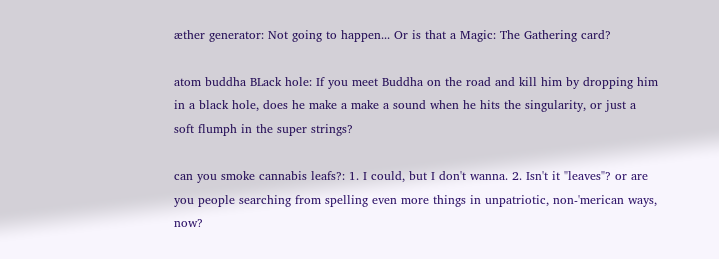æther generator: Not going to happen... Or is that a Magic: The Gathering card?

atom buddha BLack hole: If you meet Buddha on the road and kill him by dropping him in a black hole, does he make a make a sound when he hits the singularity, or just a soft flumph in the super strings?

can you smoke cannabis leafs?: 1. I could, but I don't wanna. 2. Isn't it "leaves"? or are you people searching from spelling even more things in unpatriotic, non-'merican ways, now?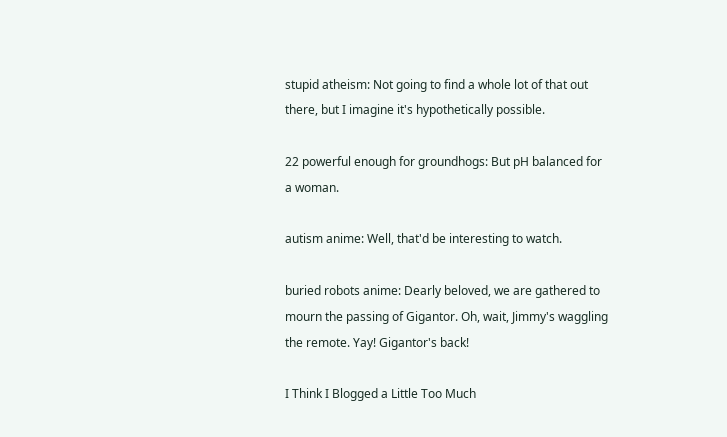stupid atheism: Not going to find a whole lot of that out there, but I imagine it's hypothetically possible.

22 powerful enough for groundhogs: But pH balanced for a woman.

autism anime: Well, that'd be interesting to watch.

buried robots anime: Dearly beloved, we are gathered to mourn the passing of Gigantor. Oh, wait, Jimmy's waggling the remote. Yay! Gigantor's back!

I Think I Blogged a Little Too Much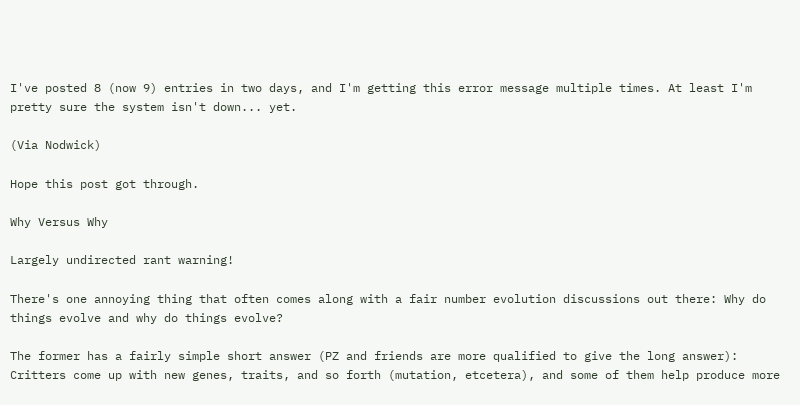I've posted 8 (now 9) entries in two days, and I'm getting this error message multiple times. At least I'm pretty sure the system isn't down... yet.

(Via Nodwick)

Hope this post got through.

Why Versus Why

Largely undirected rant warning!

There's one annoying thing that often comes along with a fair number evolution discussions out there: Why do things evolve and why do things evolve?

The former has a fairly simple short answer (PZ and friends are more qualified to give the long answer): Critters come up with new genes, traits, and so forth (mutation, etcetera), and some of them help produce more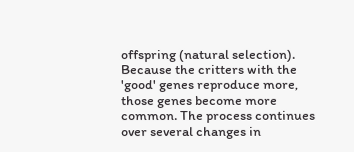offspring (natural selection). Because the critters with the 'good' genes reproduce more, those genes become more common. The process continues over several changes in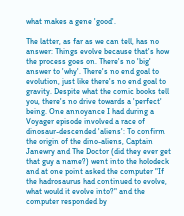what makes a gene 'good'.

The latter, as far as we can tell, has no answer: Things evolve because that's how the process goes on. There's no 'big' answer to 'why'. There's no end goal to evolution, just like there's no end goal to gravity. Despite what the comic books tell you, there's no drive towards a 'perfect' being. One annoyance I had during a Voyager episode involved a race of dinosaur-descended 'aliens': To confirm the origin of the dino-aliens, Captain Janewry and The Doctor (did they ever get that guy a name?) went into the holodeck and at one point asked the computer "If the hadrosaurus had continued to evolve, what would it evolve into?" and the computer responded by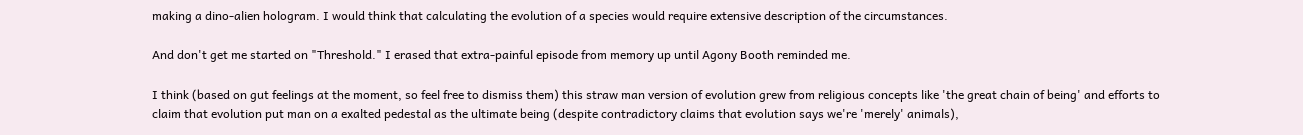making a dino-alien hologram. I would think that calculating the evolution of a species would require extensive description of the circumstances.

And don't get me started on "Threshold." I erased that extra-painful episode from memory up until Agony Booth reminded me.

I think (based on gut feelings at the moment, so feel free to dismiss them) this straw man version of evolution grew from religious concepts like 'the great chain of being' and efforts to claim that evolution put man on a exalted pedestal as the ultimate being (despite contradictory claims that evolution says we're 'merely' animals),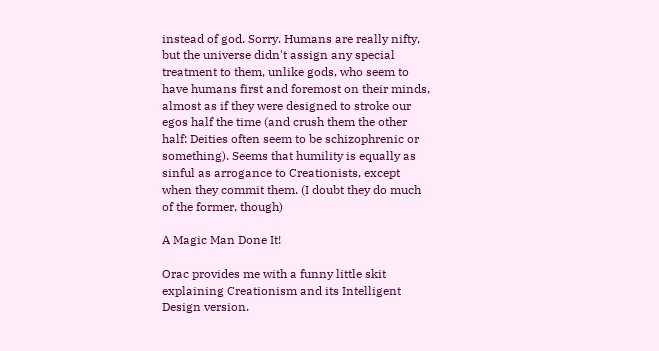instead of god. Sorry. Humans are really nifty, but the universe didn't assign any special treatment to them, unlike gods, who seem to have humans first and foremost on their minds, almost as if they were designed to stroke our egos half the time (and crush them the other half: Deities often seem to be schizophrenic or something). Seems that humility is equally as sinful as arrogance to Creationists, except when they commit them. (I doubt they do much of the former, though)

A Magic Man Done It!

Orac provides me with a funny little skit explaining Creationism and its Intelligent Design version.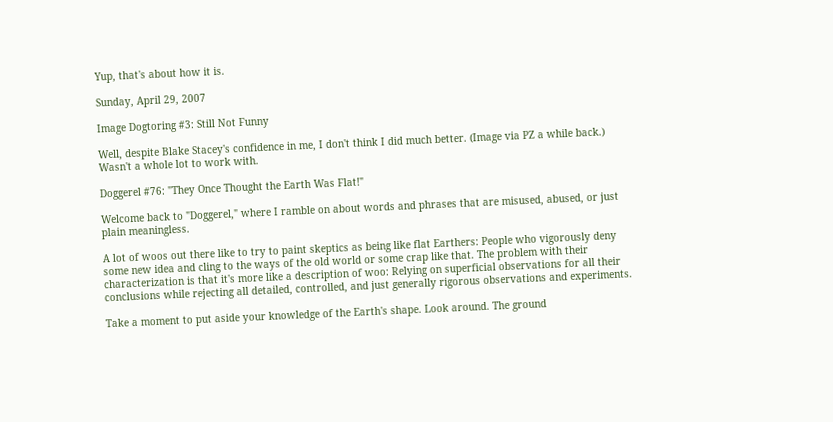Yup, that's about how it is.

Sunday, April 29, 2007

Image Dogtoring #3: Still Not Funny

Well, despite Blake Stacey's confidence in me, I don't think I did much better. (Image via PZ a while back.) Wasn't a whole lot to work with.

Doggerel #76: "They Once Thought the Earth Was Flat!"

Welcome back to "Doggerel," where I ramble on about words and phrases that are misused, abused, or just plain meaningless.

A lot of woos out there like to try to paint skeptics as being like flat Earthers: People who vigorously deny some new idea and cling to the ways of the old world or some crap like that. The problem with their characterization is that it's more like a description of woo: Relying on superficial observations for all their conclusions while rejecting all detailed, controlled, and just generally rigorous observations and experiments.

Take a moment to put aside your knowledge of the Earth's shape. Look around. The ground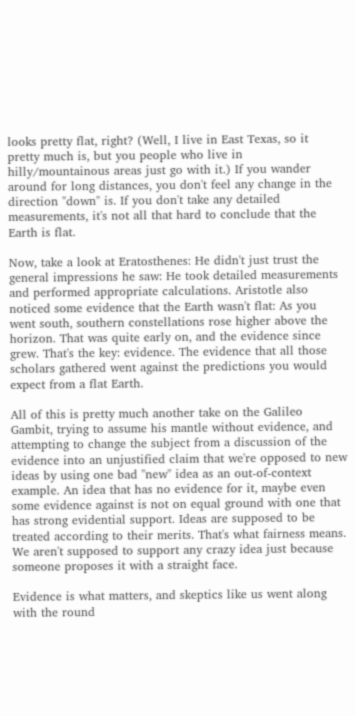looks pretty flat, right? (Well, I live in East Texas, so it pretty much is, but you people who live in hilly/mountainous areas just go with it.) If you wander around for long distances, you don't feel any change in the direction "down" is. If you don't take any detailed measurements, it's not all that hard to conclude that the Earth is flat.

Now, take a look at Eratosthenes: He didn't just trust the general impressions he saw: He took detailed measurements and performed appropriate calculations. Aristotle also noticed some evidence that the Earth wasn't flat: As you went south, southern constellations rose higher above the horizon. That was quite early on, and the evidence since grew. That's the key: evidence. The evidence that all those scholars gathered went against the predictions you would expect from a flat Earth.

All of this is pretty much another take on the Galileo Gambit, trying to assume his mantle without evidence, and attempting to change the subject from a discussion of the evidence into an unjustified claim that we're opposed to new ideas by using one bad "new" idea as an out-of-context example. An idea that has no evidence for it, maybe even some evidence against is not on equal ground with one that has strong evidential support. Ideas are supposed to be treated according to their merits. That's what fairness means. We aren't supposed to support any crazy idea just because someone proposes it with a straight face.

Evidence is what matters, and skeptics like us went along with the round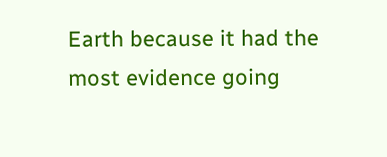Earth because it had the most evidence going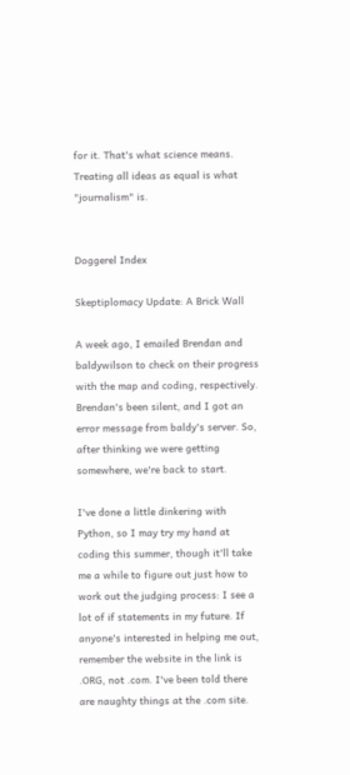for it. That's what science means. Treating all ideas as equal is what "journalism" is.


Doggerel Index

Skeptiplomacy Update: A Brick Wall

A week ago, I emailed Brendan and baldywilson to check on their progress with the map and coding, respectively. Brendan's been silent, and I got an error message from baldy's server. So, after thinking we were getting somewhere, we're back to start.

I've done a little dinkering with Python, so I may try my hand at coding this summer, though it'll take me a while to figure out just how to work out the judging process: I see a lot of if statements in my future. If anyone's interested in helping me out, remember the website in the link is .ORG, not .com. I've been told there are naughty things at the .com site.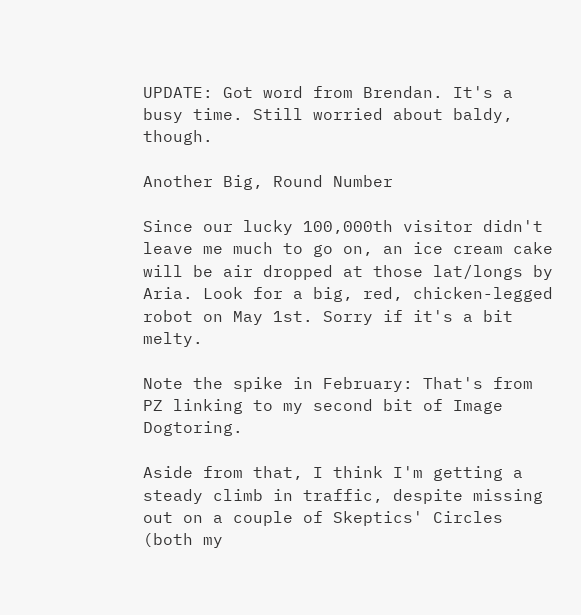UPDATE: Got word from Brendan. It's a busy time. Still worried about baldy, though.

Another Big, Round Number

Since our lucky 100,000th visitor didn't leave me much to go on, an ice cream cake will be air dropped at those lat/longs by Aria. Look for a big, red, chicken-legged robot on May 1st. Sorry if it's a bit melty.

Note the spike in February: That's from PZ linking to my second bit of Image Dogtoring.

Aside from that, I think I'm getting a steady climb in traffic, despite missing out on a couple of Skeptics' Circles (both my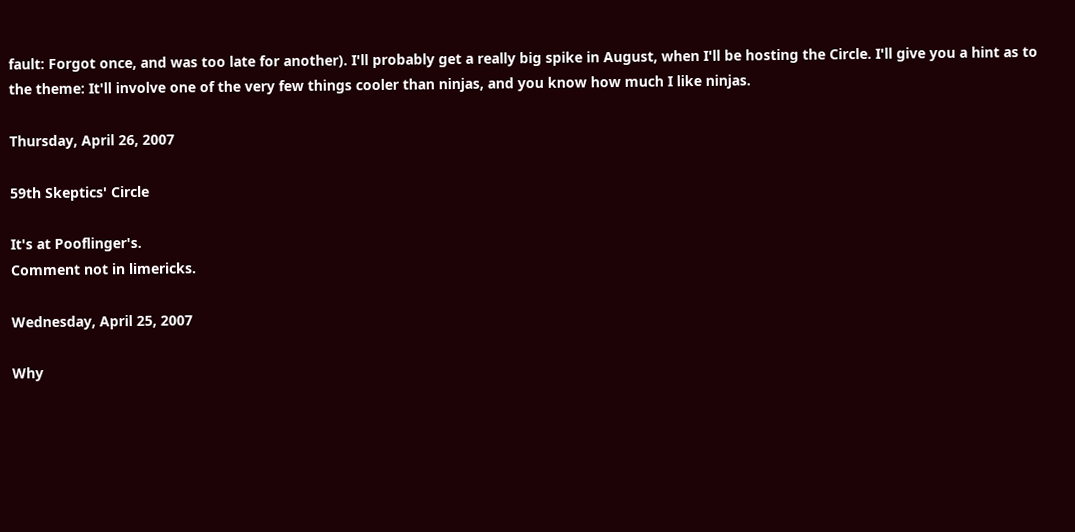fault: Forgot once, and was too late for another). I'll probably get a really big spike in August, when I'll be hosting the Circle. I'll give you a hint as to the theme: It'll involve one of the very few things cooler than ninjas, and you know how much I like ninjas.

Thursday, April 26, 2007

59th Skeptics' Circle

It's at Pooflinger's.
Comment not in limericks.

Wednesday, April 25, 2007

Why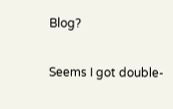Blog?

Seems I got double-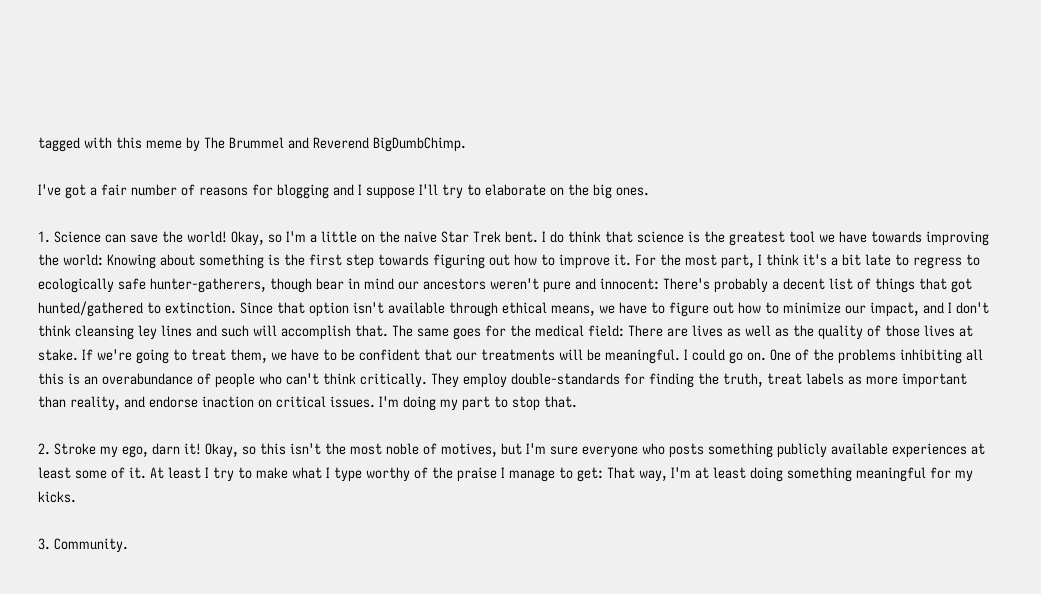tagged with this meme by The Brummel and Reverend BigDumbChimp.

I've got a fair number of reasons for blogging and I suppose I'll try to elaborate on the big ones.

1. Science can save the world! Okay, so I'm a little on the naive Star Trek bent. I do think that science is the greatest tool we have towards improving the world: Knowing about something is the first step towards figuring out how to improve it. For the most part, I think it's a bit late to regress to ecologically safe hunter-gatherers, though bear in mind our ancestors weren't pure and innocent: There's probably a decent list of things that got hunted/gathered to extinction. Since that option isn't available through ethical means, we have to figure out how to minimize our impact, and I don't think cleansing ley lines and such will accomplish that. The same goes for the medical field: There are lives as well as the quality of those lives at stake. If we're going to treat them, we have to be confident that our treatments will be meaningful. I could go on. One of the problems inhibiting all this is an overabundance of people who can't think critically. They employ double-standards for finding the truth, treat labels as more important than reality, and endorse inaction on critical issues. I'm doing my part to stop that.

2. Stroke my ego, darn it! Okay, so this isn't the most noble of motives, but I'm sure everyone who posts something publicly available experiences at least some of it. At least I try to make what I type worthy of the praise I manage to get: That way, I'm at least doing something meaningful for my kicks.

3. Community.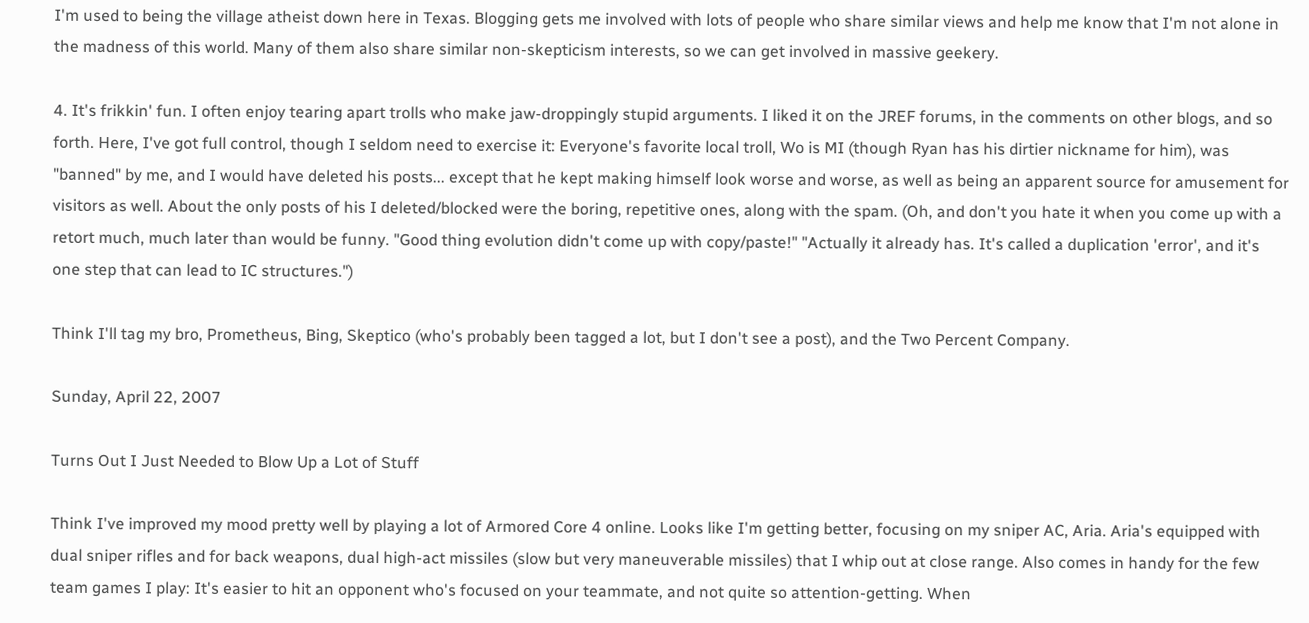I'm used to being the village atheist down here in Texas. Blogging gets me involved with lots of people who share similar views and help me know that I'm not alone in the madness of this world. Many of them also share similar non-skepticism interests, so we can get involved in massive geekery.

4. It's frikkin' fun. I often enjoy tearing apart trolls who make jaw-droppingly stupid arguments. I liked it on the JREF forums, in the comments on other blogs, and so forth. Here, I've got full control, though I seldom need to exercise it: Everyone's favorite local troll, Wo is MI (though Ryan has his dirtier nickname for him), was "banned" by me, and I would have deleted his posts... except that he kept making himself look worse and worse, as well as being an apparent source for amusement for visitors as well. About the only posts of his I deleted/blocked were the boring, repetitive ones, along with the spam. (Oh, and don't you hate it when you come up with a retort much, much later than would be funny. "Good thing evolution didn't come up with copy/paste!" "Actually it already has. It's called a duplication 'error', and it's one step that can lead to IC structures.")

Think I'll tag my bro, Prometheus, Bing, Skeptico (who's probably been tagged a lot, but I don't see a post), and the Two Percent Company.

Sunday, April 22, 2007

Turns Out I Just Needed to Blow Up a Lot of Stuff

Think I've improved my mood pretty well by playing a lot of Armored Core 4 online. Looks like I'm getting better, focusing on my sniper AC, Aria. Aria's equipped with dual sniper rifles and for back weapons, dual high-act missiles (slow but very maneuverable missiles) that I whip out at close range. Also comes in handy for the few team games I play: It's easier to hit an opponent who's focused on your teammate, and not quite so attention-getting. When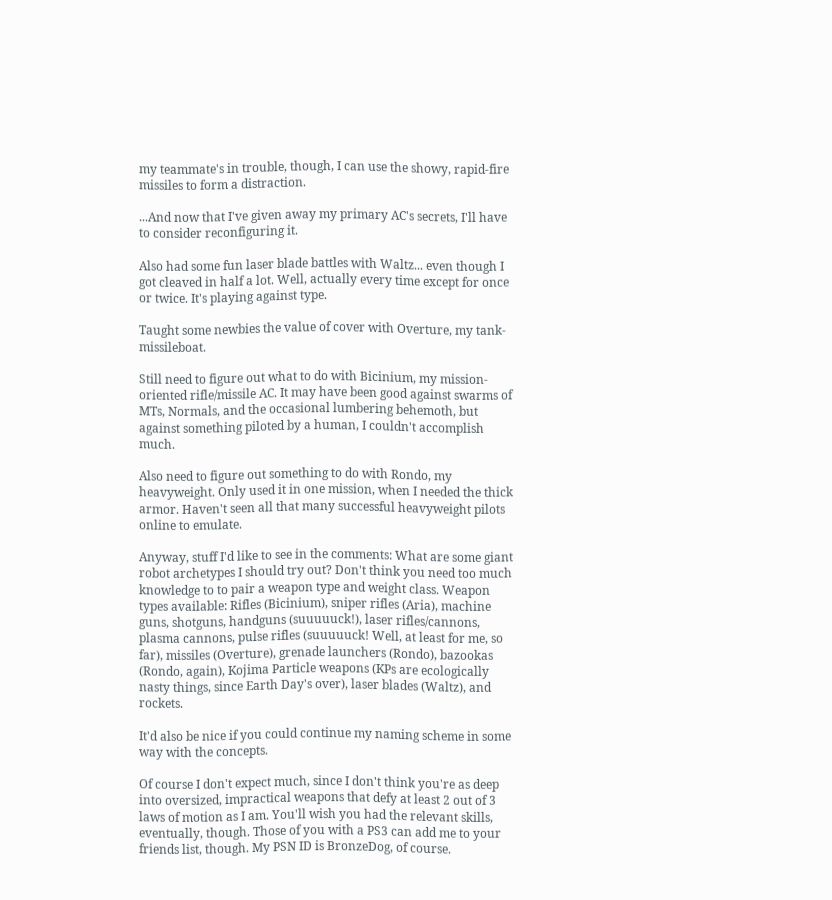my teammate's in trouble, though, I can use the showy, rapid-fire missiles to form a distraction.

...And now that I've given away my primary AC's secrets, I'll have to consider reconfiguring it.

Also had some fun laser blade battles with Waltz... even though I got cleaved in half a lot. Well, actually every time except for once or twice. It's playing against type.

Taught some newbies the value of cover with Overture, my tank-missileboat.

Still need to figure out what to do with Bicinium, my mission-oriented rifle/missile AC. It may have been good against swarms of MTs, Normals, and the occasional lumbering behemoth, but against something piloted by a human, I couldn't accomplish much.

Also need to figure out something to do with Rondo, my heavyweight. Only used it in one mission, when I needed the thick armor. Haven't seen all that many successful heavyweight pilots online to emulate.

Anyway, stuff I'd like to see in the comments: What are some giant robot archetypes I should try out? Don't think you need too much knowledge to to pair a weapon type and weight class. Weapon types available: Rifles (Bicinium), sniper rifles (Aria), machine guns, shotguns, handguns (suuuuuck!), laser rifles/cannons, plasma cannons, pulse rifles (suuuuuck! Well, at least for me, so far), missiles (Overture), grenade launchers (Rondo), bazookas (Rondo, again), Kojima Particle weapons (KPs are ecologically nasty things, since Earth Day's over), laser blades (Waltz), and rockets.

It'd also be nice if you could continue my naming scheme in some way with the concepts.

Of course I don't expect much, since I don't think you're as deep into oversized, impractical weapons that defy at least 2 out of 3 laws of motion as I am. You'll wish you had the relevant skills, eventually, though. Those of you with a PS3 can add me to your friends list, though. My PSN ID is BronzeDog, of course.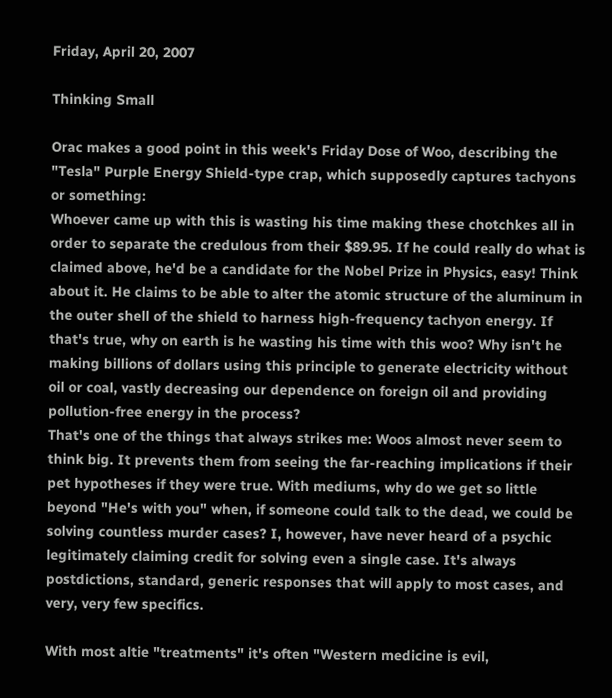Friday, April 20, 2007

Thinking Small

Orac makes a good point in this week's Friday Dose of Woo, describing the "Tesla" Purple Energy Shield-type crap, which supposedly captures tachyons or something:
Whoever came up with this is wasting his time making these chotchkes all in order to separate the credulous from their $89.95. If he could really do what is claimed above, he'd be a candidate for the Nobel Prize in Physics, easy! Think about it. He claims to be able to alter the atomic structure of the aluminum in the outer shell of the shield to harness high-frequency tachyon energy. If that's true, why on earth is he wasting his time with this woo? Why isn't he making billions of dollars using this principle to generate electricity without oil or coal, vastly decreasing our dependence on foreign oil and providing pollution-free energy in the process?
That's one of the things that always strikes me: Woos almost never seem to think big. It prevents them from seeing the far-reaching implications if their pet hypotheses if they were true. With mediums, why do we get so little beyond "He's with you" when, if someone could talk to the dead, we could be solving countless murder cases? I, however, have never heard of a psychic legitimately claiming credit for solving even a single case. It's always postdictions, standard, generic responses that will apply to most cases, and very, very few specifics.

With most altie "treatments" it's often "Western medicine is evil,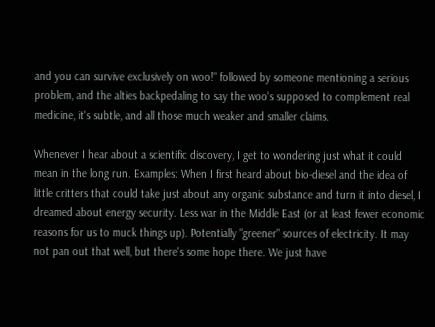and you can survive exclusively on woo!" followed by someone mentioning a serious problem, and the alties backpedaling to say the woo's supposed to complement real medicine, it's subtle, and all those much weaker and smaller claims.

Whenever I hear about a scientific discovery, I get to wondering just what it could mean in the long run. Examples: When I first heard about bio-diesel and the idea of little critters that could take just about any organic substance and turn it into diesel, I dreamed about energy security. Less war in the Middle East (or at least fewer economic reasons for us to muck things up). Potentially "greener" sources of electricity. It may not pan out that well, but there's some hope there. We just have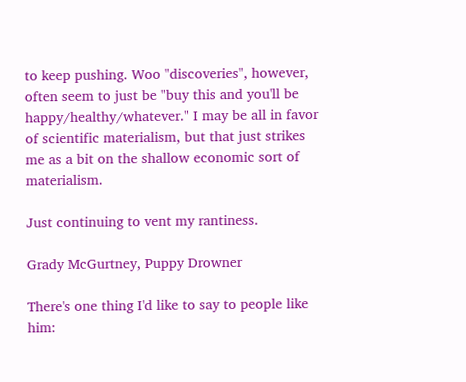to keep pushing. Woo "discoveries", however, often seem to just be "buy this and you'll be happy/healthy/whatever." I may be all in favor of scientific materialism, but that just strikes me as a bit on the shallow economic sort of materialism.

Just continuing to vent my rantiness.

Grady McGurtney, Puppy Drowner

There's one thing I'd like to say to people like him: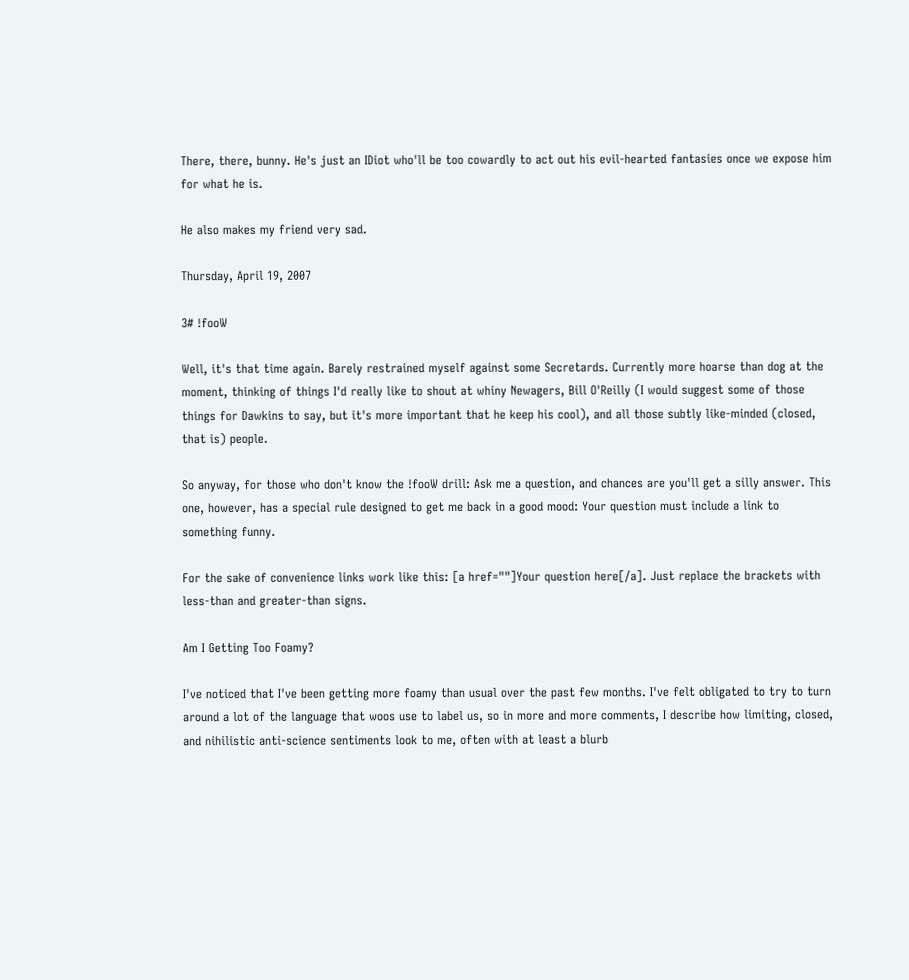There, there, bunny. He's just an IDiot who'll be too cowardly to act out his evil-hearted fantasies once we expose him for what he is.

He also makes my friend very sad.

Thursday, April 19, 2007

3# !fooW

Well, it's that time again. Barely restrained myself against some Secretards. Currently more hoarse than dog at the moment, thinking of things I'd really like to shout at whiny Newagers, Bill O'Reilly (I would suggest some of those things for Dawkins to say, but it's more important that he keep his cool), and all those subtly like-minded (closed, that is) people.

So anyway, for those who don't know the !fooW drill: Ask me a question, and chances are you'll get a silly answer. This one, however, has a special rule designed to get me back in a good mood: Your question must include a link to something funny.

For the sake of convenience links work like this: [a href=""]Your question here[/a]. Just replace the brackets with less-than and greater-than signs.

Am I Getting Too Foamy?

I've noticed that I've been getting more foamy than usual over the past few months. I've felt obligated to try to turn around a lot of the language that woos use to label us, so in more and more comments, I describe how limiting, closed, and nihilistic anti-science sentiments look to me, often with at least a blurb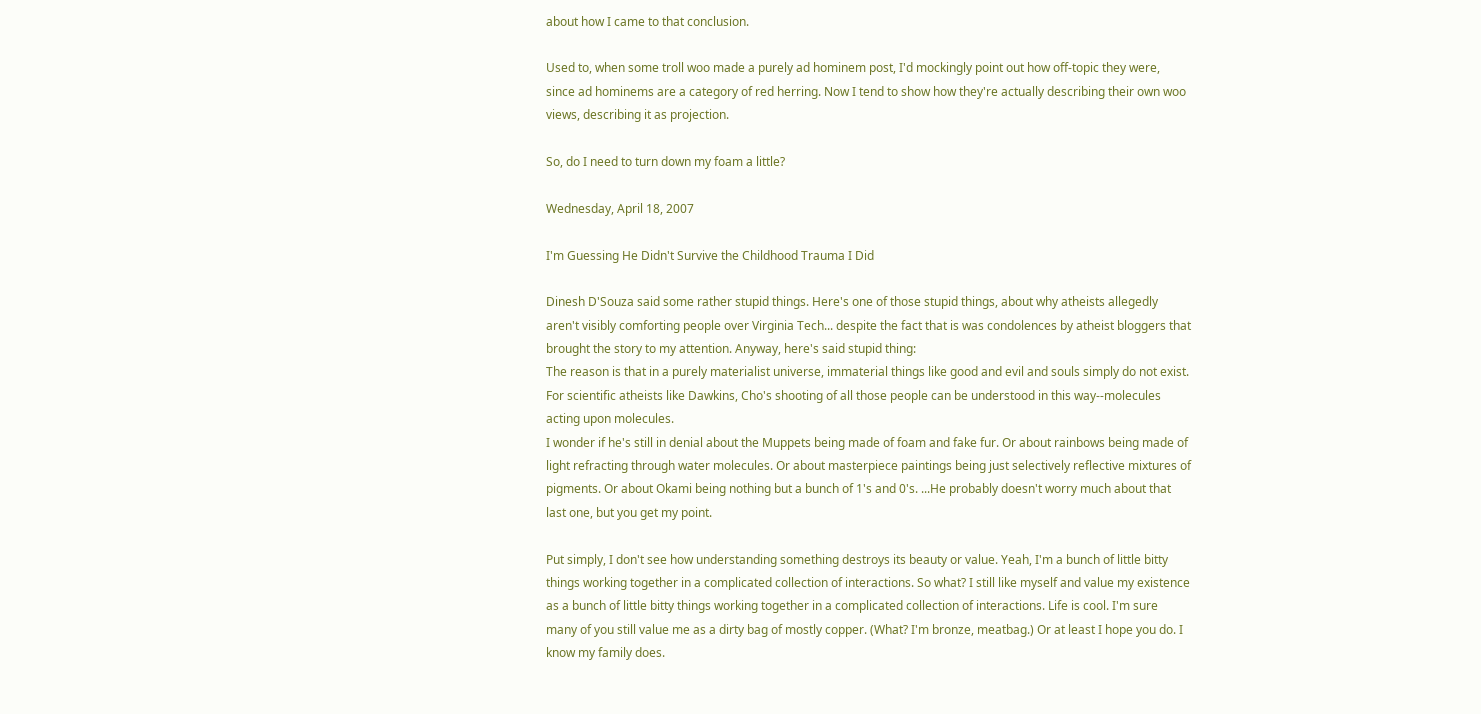about how I came to that conclusion.

Used to, when some troll woo made a purely ad hominem post, I'd mockingly point out how off-topic they were, since ad hominems are a category of red herring. Now I tend to show how they're actually describing their own woo views, describing it as projection.

So, do I need to turn down my foam a little?

Wednesday, April 18, 2007

I'm Guessing He Didn't Survive the Childhood Trauma I Did

Dinesh D'Souza said some rather stupid things. Here's one of those stupid things, about why atheists allegedly aren't visibly comforting people over Virginia Tech... despite the fact that is was condolences by atheist bloggers that brought the story to my attention. Anyway, here's said stupid thing:
The reason is that in a purely materialist universe, immaterial things like good and evil and souls simply do not exist. For scientific atheists like Dawkins, Cho's shooting of all those people can be understood in this way--molecules acting upon molecules.
I wonder if he's still in denial about the Muppets being made of foam and fake fur. Or about rainbows being made of light refracting through water molecules. Or about masterpiece paintings being just selectively reflective mixtures of pigments. Or about Okami being nothing but a bunch of 1's and 0's. ...He probably doesn't worry much about that last one, but you get my point.

Put simply, I don't see how understanding something destroys its beauty or value. Yeah, I'm a bunch of little bitty things working together in a complicated collection of interactions. So what? I still like myself and value my existence as a bunch of little bitty things working together in a complicated collection of interactions. Life is cool. I'm sure many of you still value me as a dirty bag of mostly copper. (What? I'm bronze, meatbag.) Or at least I hope you do. I know my family does.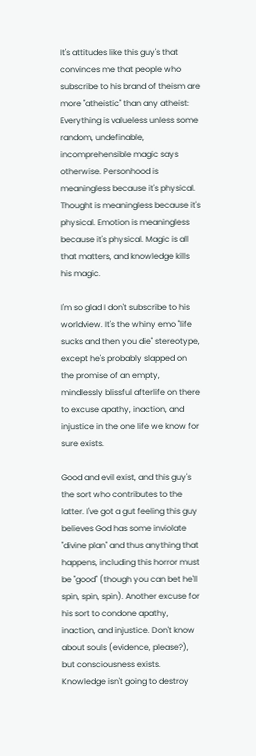It's attitudes like this guy's that convinces me that people who subscribe to his brand of theism are more "atheistic" than any atheist: Everything is valueless unless some random, undefinable, incomprehensible magic says otherwise. Personhood is meaningless because it's physical. Thought is meaningless because it's physical. Emotion is meaningless because it's physical. Magic is all that matters, and knowledge kills his magic.

I'm so glad I don't subscribe to his worldview. It's the whiny emo "life sucks and then you die" stereotype, except he's probably slapped on the promise of an empty, mindlessly blissful afterlife on there to excuse apathy, inaction, and injustice in the one life we know for sure exists.

Good and evil exist, and this guy's the sort who contributes to the latter. I've got a gut feeling this guy believes God has some inviolate "divine plan" and thus anything that happens, including this horror must be "good" (though you can bet he'll spin, spin, spin). Another excuse for his sort to condone apathy, inaction, and injustice. Don't know about souls (evidence, please?), but consciousness exists. Knowledge isn't going to destroy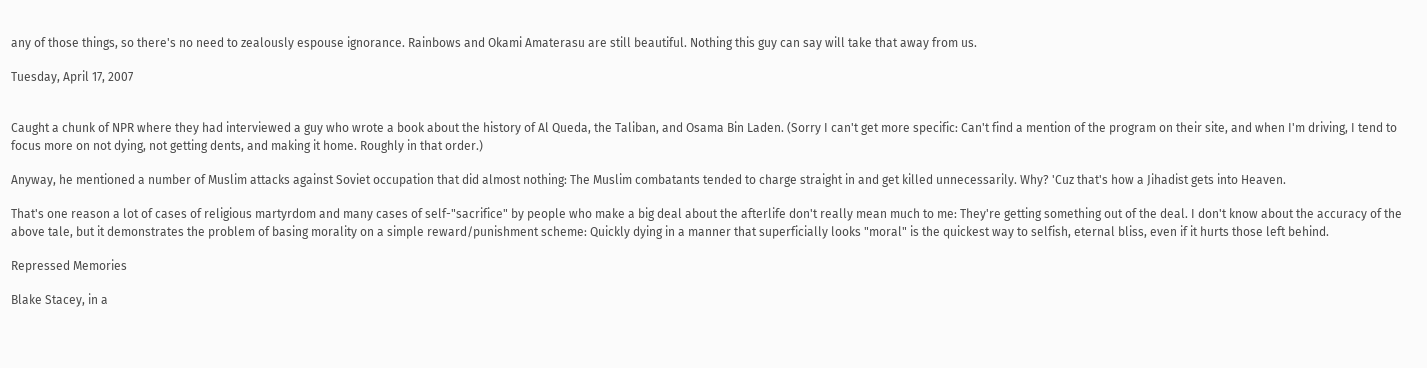any of those things, so there's no need to zealously espouse ignorance. Rainbows and Okami Amaterasu are still beautiful. Nothing this guy can say will take that away from us.

Tuesday, April 17, 2007


Caught a chunk of NPR where they had interviewed a guy who wrote a book about the history of Al Queda, the Taliban, and Osama Bin Laden. (Sorry I can't get more specific: Can't find a mention of the program on their site, and when I'm driving, I tend to focus more on not dying, not getting dents, and making it home. Roughly in that order.)

Anyway, he mentioned a number of Muslim attacks against Soviet occupation that did almost nothing: The Muslim combatants tended to charge straight in and get killed unnecessarily. Why? 'Cuz that's how a Jihadist gets into Heaven.

That's one reason a lot of cases of religious martyrdom and many cases of self-"sacrifice" by people who make a big deal about the afterlife don't really mean much to me: They're getting something out of the deal. I don't know about the accuracy of the above tale, but it demonstrates the problem of basing morality on a simple reward/punishment scheme: Quickly dying in a manner that superficially looks "moral" is the quickest way to selfish, eternal bliss, even if it hurts those left behind.

Repressed Memories

Blake Stacey, in a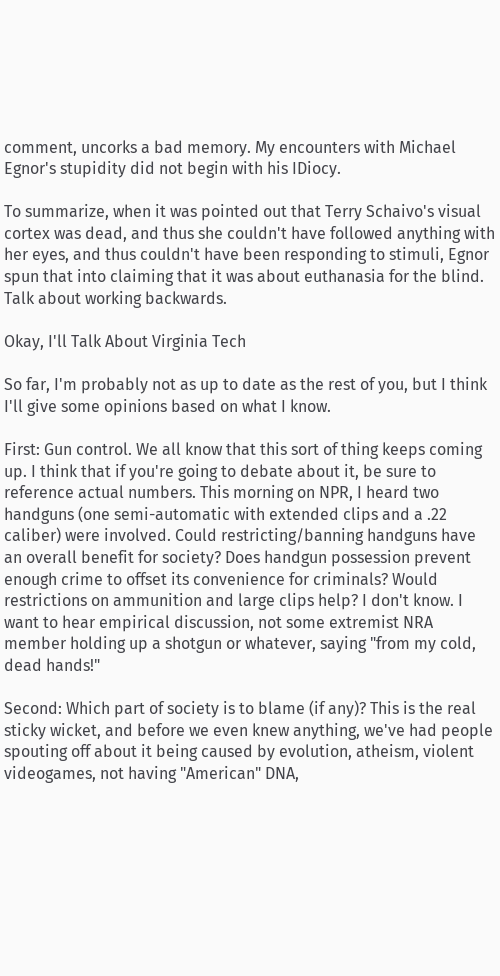comment, uncorks a bad memory. My encounters with Michael Egnor's stupidity did not begin with his IDiocy.

To summarize, when it was pointed out that Terry Schaivo's visual cortex was dead, and thus she couldn't have followed anything with her eyes, and thus couldn't have been responding to stimuli, Egnor spun that into claiming that it was about euthanasia for the blind. Talk about working backwards.

Okay, I'll Talk About Virginia Tech

So far, I'm probably not as up to date as the rest of you, but I think I'll give some opinions based on what I know.

First: Gun control. We all know that this sort of thing keeps coming up. I think that if you're going to debate about it, be sure to reference actual numbers. This morning on NPR, I heard two handguns (one semi-automatic with extended clips and a .22 caliber) were involved. Could restricting/banning handguns have an overall benefit for society? Does handgun possession prevent enough crime to offset its convenience for criminals? Would restrictions on ammunition and large clips help? I don't know. I want to hear empirical discussion, not some extremist NRA member holding up a shotgun or whatever, saying "from my cold, dead hands!"

Second: Which part of society is to blame (if any)? This is the real sticky wicket, and before we even knew anything, we've had people spouting off about it being caused by evolution, atheism, violent videogames, not having "American" DNA,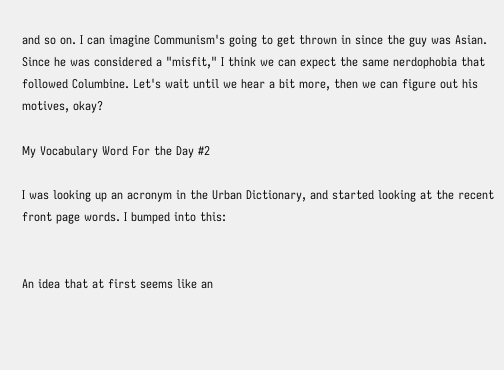and so on. I can imagine Communism's going to get thrown in since the guy was Asian. Since he was considered a "misfit," I think we can expect the same nerdophobia that followed Columbine. Let's wait until we hear a bit more, then we can figure out his motives, okay?

My Vocabulary Word For the Day #2

I was looking up an acronym in the Urban Dictionary, and started looking at the recent front page words. I bumped into this:


An idea that at first seems like an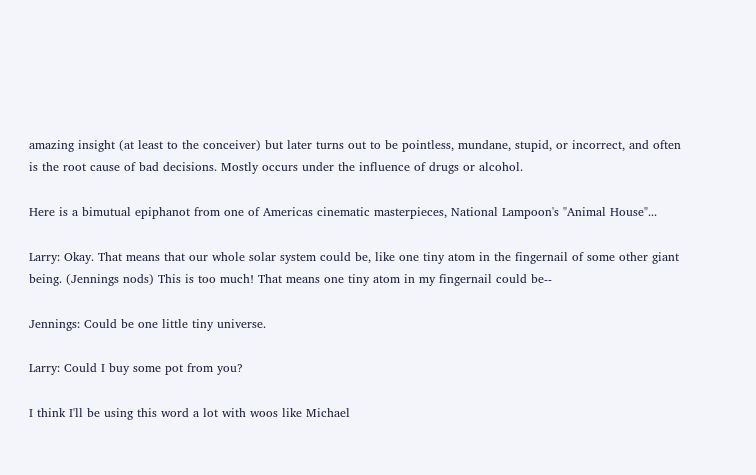amazing insight (at least to the conceiver) but later turns out to be pointless, mundane, stupid, or incorrect, and often is the root cause of bad decisions. Mostly occurs under the influence of drugs or alcohol.

Here is a bimutual epiphanot from one of Americas cinematic masterpieces, National Lampoon's "Animal House"...

Larry: Okay. That means that our whole solar system could be, like one tiny atom in the fingernail of some other giant being. (Jennings nods) This is too much! That means one tiny atom in my fingernail could be--

Jennings: Could be one little tiny universe.

Larry: Could I buy some pot from you?

I think I'll be using this word a lot with woos like Michael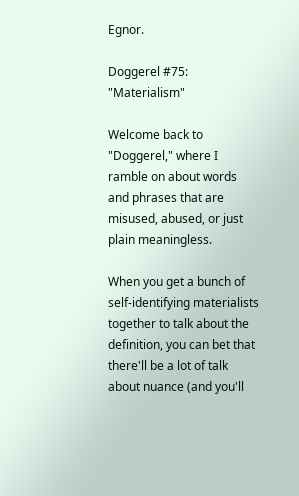Egnor.

Doggerel #75: "Materialism"

Welcome back to "Doggerel," where I ramble on about words and phrases that are misused, abused, or just plain meaningless.

When you get a bunch of self-identifying materialists together to talk about the definition, you can bet that there'll be a lot of talk about nuance (and you'll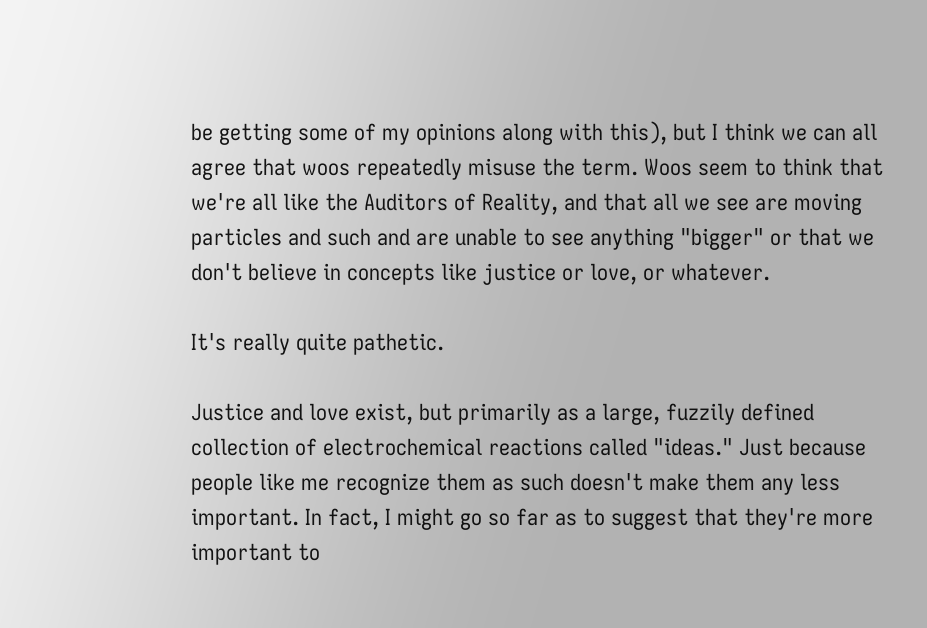be getting some of my opinions along with this), but I think we can all agree that woos repeatedly misuse the term. Woos seem to think that we're all like the Auditors of Reality, and that all we see are moving particles and such and are unable to see anything "bigger" or that we don't believe in concepts like justice or love, or whatever.

It's really quite pathetic.

Justice and love exist, but primarily as a large, fuzzily defined collection of electrochemical reactions called "ideas." Just because people like me recognize them as such doesn't make them any less important. In fact, I might go so far as to suggest that they're more important to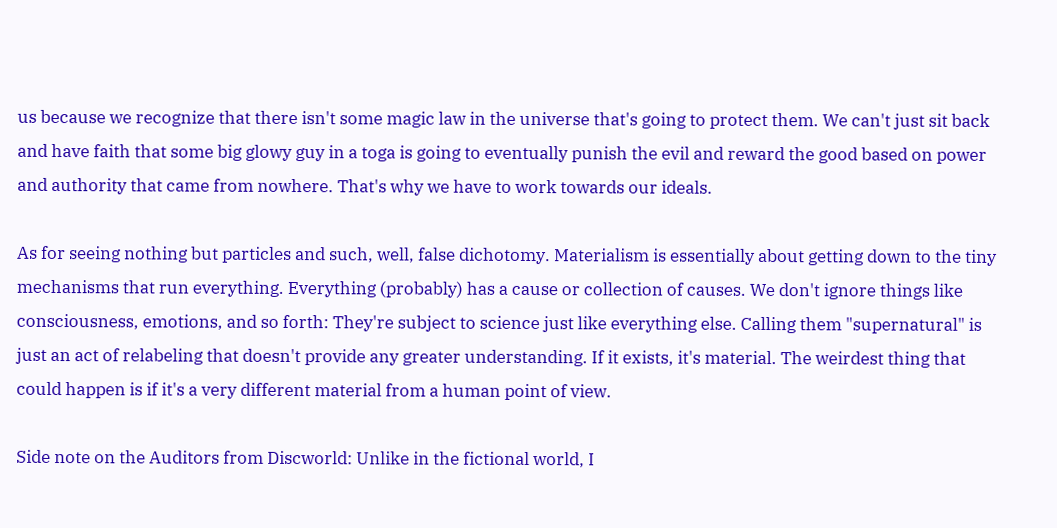us because we recognize that there isn't some magic law in the universe that's going to protect them. We can't just sit back and have faith that some big glowy guy in a toga is going to eventually punish the evil and reward the good based on power and authority that came from nowhere. That's why we have to work towards our ideals.

As for seeing nothing but particles and such, well, false dichotomy. Materialism is essentially about getting down to the tiny mechanisms that run everything. Everything (probably) has a cause or collection of causes. We don't ignore things like consciousness, emotions, and so forth: They're subject to science just like everything else. Calling them "supernatural" is just an act of relabeling that doesn't provide any greater understanding. If it exists, it's material. The weirdest thing that could happen is if it's a very different material from a human point of view.

Side note on the Auditors from Discworld: Unlike in the fictional world, I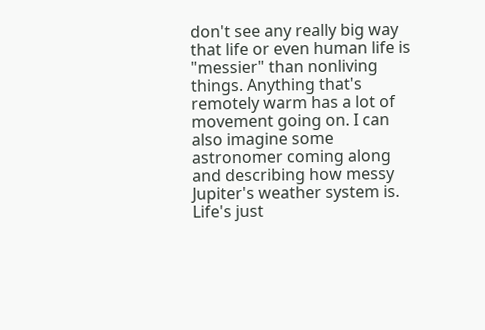don't see any really big way that life or even human life is "messier" than nonliving things. Anything that's remotely warm has a lot of movement going on. I can also imagine some astronomer coming along and describing how messy Jupiter's weather system is. Life's just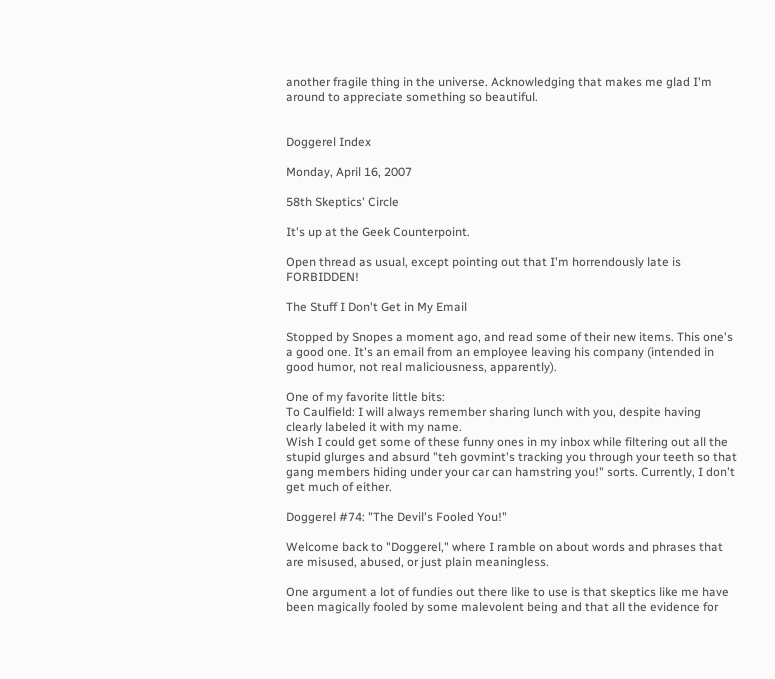another fragile thing in the universe. Acknowledging that makes me glad I'm around to appreciate something so beautiful.


Doggerel Index

Monday, April 16, 2007

58th Skeptics' Circle

It's up at the Geek Counterpoint.

Open thread as usual, except pointing out that I'm horrendously late is FORBIDDEN!

The Stuff I Don't Get in My Email

Stopped by Snopes a moment ago, and read some of their new items. This one's a good one. It's an email from an employee leaving his company (intended in good humor, not real maliciousness, apparently).

One of my favorite little bits:
To Caulfield: I will always remember sharing lunch with you, despite having clearly labeled it with my name.
Wish I could get some of these funny ones in my inbox while filtering out all the stupid glurges and absurd "teh govmint's tracking you through your teeth so that gang members hiding under your car can hamstring you!" sorts. Currently, I don't get much of either.

Doggerel #74: "The Devil's Fooled You!"

Welcome back to "Doggerel," where I ramble on about words and phrases that are misused, abused, or just plain meaningless.

One argument a lot of fundies out there like to use is that skeptics like me have been magically fooled by some malevolent being and that all the evidence for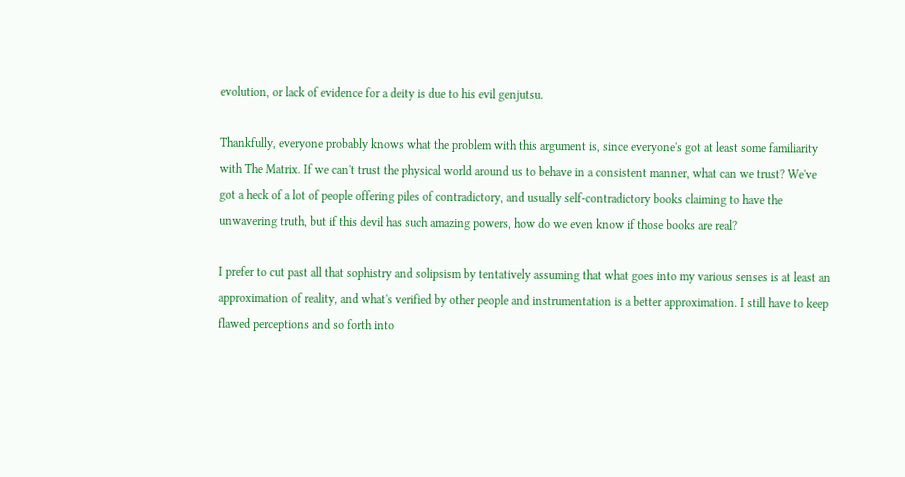evolution, or lack of evidence for a deity is due to his evil genjutsu.

Thankfully, everyone probably knows what the problem with this argument is, since everyone's got at least some familiarity with The Matrix. If we can't trust the physical world around us to behave in a consistent manner, what can we trust? We've got a heck of a lot of people offering piles of contradictory, and usually self-contradictory books claiming to have the unwavering truth, but if this devil has such amazing powers, how do we even know if those books are real?

I prefer to cut past all that sophistry and solipsism by tentatively assuming that what goes into my various senses is at least an approximation of reality, and what's verified by other people and instrumentation is a better approximation. I still have to keep flawed perceptions and so forth into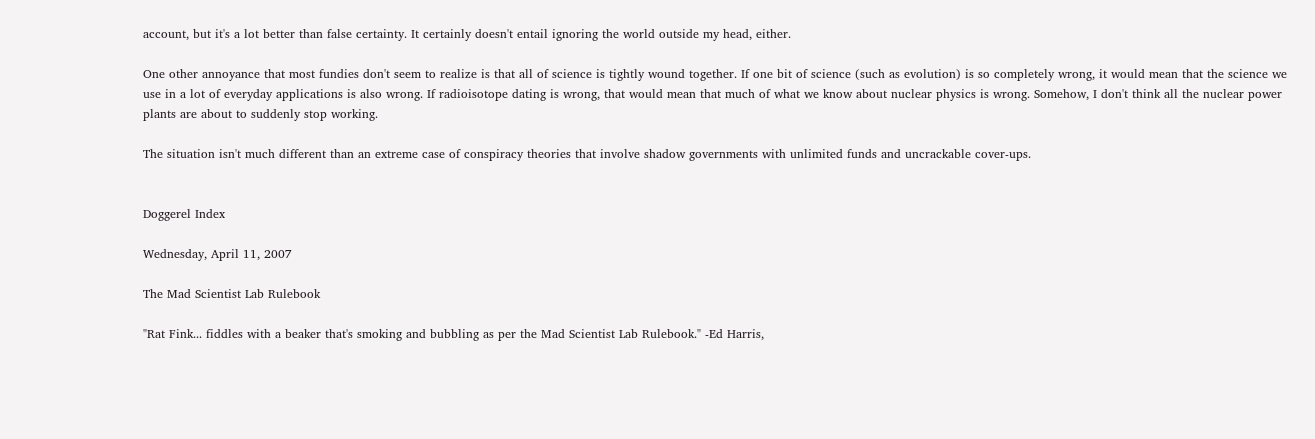account, but it's a lot better than false certainty. It certainly doesn't entail ignoring the world outside my head, either.

One other annoyance that most fundies don't seem to realize is that all of science is tightly wound together. If one bit of science (such as evolution) is so completely wrong, it would mean that the science we use in a lot of everyday applications is also wrong. If radioisotope dating is wrong, that would mean that much of what we know about nuclear physics is wrong. Somehow, I don't think all the nuclear power plants are about to suddenly stop working.

The situation isn't much different than an extreme case of conspiracy theories that involve shadow governments with unlimited funds and uncrackable cover-ups.


Doggerel Index

Wednesday, April 11, 2007

The Mad Scientist Lab Rulebook

"Rat Fink... fiddles with a beaker that's smoking and bubbling as per the Mad Scientist Lab Rulebook." -Ed Harris,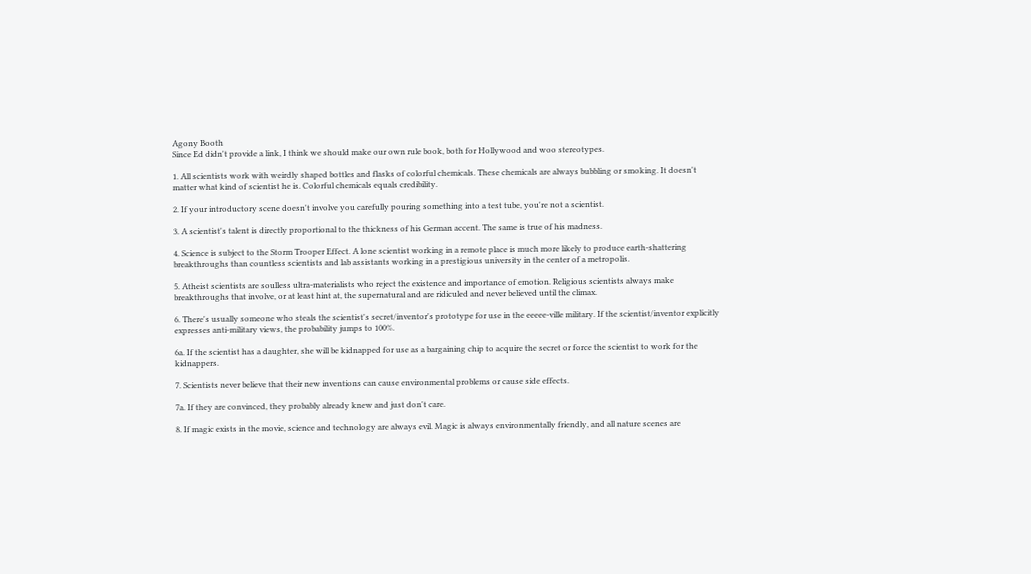Agony Booth
Since Ed didn't provide a link, I think we should make our own rule book, both for Hollywood and woo stereotypes.

1. All scientists work with weirdly shaped bottles and flasks of colorful chemicals. These chemicals are always bubbling or smoking. It doesn't matter what kind of scientist he is. Colorful chemicals equals credibility.

2. If your introductory scene doesn't involve you carefully pouring something into a test tube, you're not a scientist.

3. A scientist's talent is directly proportional to the thickness of his German accent. The same is true of his madness.

4. Science is subject to the Storm Trooper Effect. A lone scientist working in a remote place is much more likely to produce earth-shattering breakthroughs than countless scientists and lab assistants working in a prestigious university in the center of a metropolis.

5. Atheist scientists are soulless ultra-materialists who reject the existence and importance of emotion. Religious scientists always make breakthroughs that involve, or at least hint at, the supernatural and are ridiculed and never believed until the climax.

6. There's usually someone who steals the scientist's secret/inventor's prototype for use in the eeeee-ville military. If the scientist/inventor explicitly expresses anti-military views, the probability jumps to 100%.

6a. If the scientist has a daughter, she will be kidnapped for use as a bargaining chip to acquire the secret or force the scientist to work for the kidnappers.

7. Scientists never believe that their new inventions can cause environmental problems or cause side effects.

7a. If they are convinced, they probably already knew and just don't care.

8. If magic exists in the movie, science and technology are always evil. Magic is always environmentally friendly, and all nature scenes are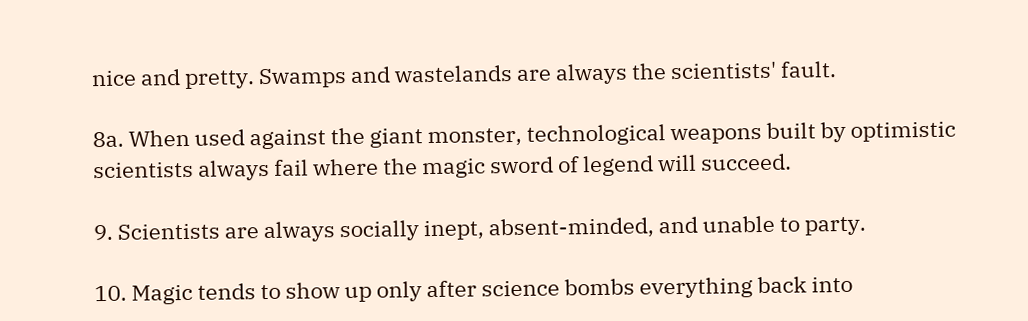nice and pretty. Swamps and wastelands are always the scientists' fault.

8a. When used against the giant monster, technological weapons built by optimistic scientists always fail where the magic sword of legend will succeed.

9. Scientists are always socially inept, absent-minded, and unable to party.

10. Magic tends to show up only after science bombs everything back into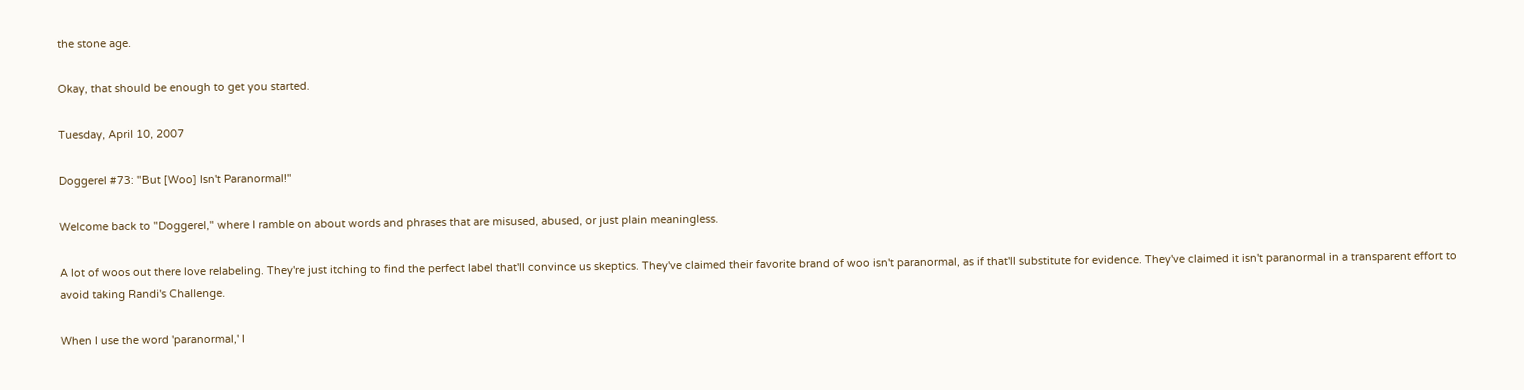the stone age.

Okay, that should be enough to get you started.

Tuesday, April 10, 2007

Doggerel #73: "But [Woo] Isn't Paranormal!"

Welcome back to "Doggerel," where I ramble on about words and phrases that are misused, abused, or just plain meaningless.

A lot of woos out there love relabeling. They're just itching to find the perfect label that'll convince us skeptics. They've claimed their favorite brand of woo isn't paranormal, as if that'll substitute for evidence. They've claimed it isn't paranormal in a transparent effort to avoid taking Randi's Challenge.

When I use the word 'paranormal,' I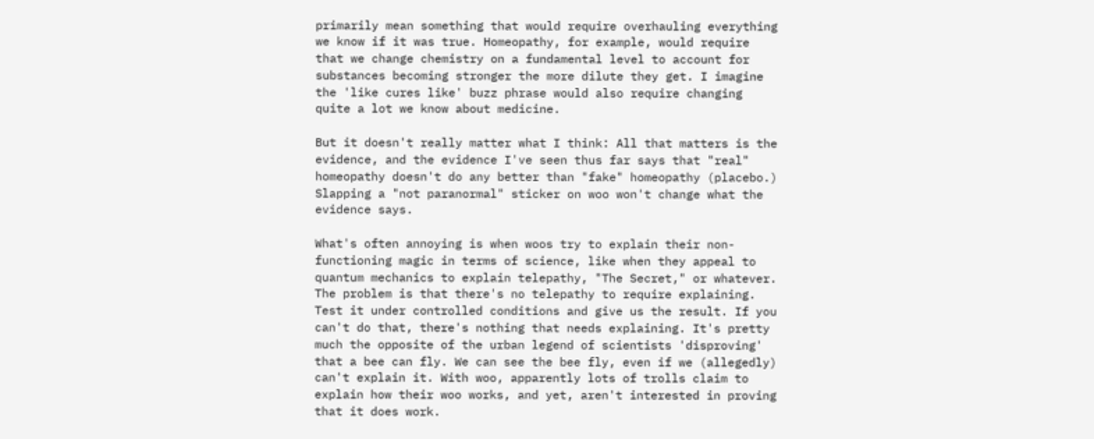primarily mean something that would require overhauling everything we know if it was true. Homeopathy, for example, would require that we change chemistry on a fundamental level to account for substances becoming stronger the more dilute they get. I imagine the 'like cures like' buzz phrase would also require changing quite a lot we know about medicine.

But it doesn't really matter what I think: All that matters is the evidence, and the evidence I've seen thus far says that "real" homeopathy doesn't do any better than "fake" homeopathy (placebo.) Slapping a "not paranormal" sticker on woo won't change what the evidence says.

What's often annoying is when woos try to explain their non-functioning magic in terms of science, like when they appeal to quantum mechanics to explain telepathy, "The Secret," or whatever. The problem is that there's no telepathy to require explaining. Test it under controlled conditions and give us the result. If you can't do that, there's nothing that needs explaining. It's pretty much the opposite of the urban legend of scientists 'disproving' that a bee can fly. We can see the bee fly, even if we (allegedly) can't explain it. With woo, apparently lots of trolls claim to explain how their woo works, and yet, aren't interested in proving that it does work.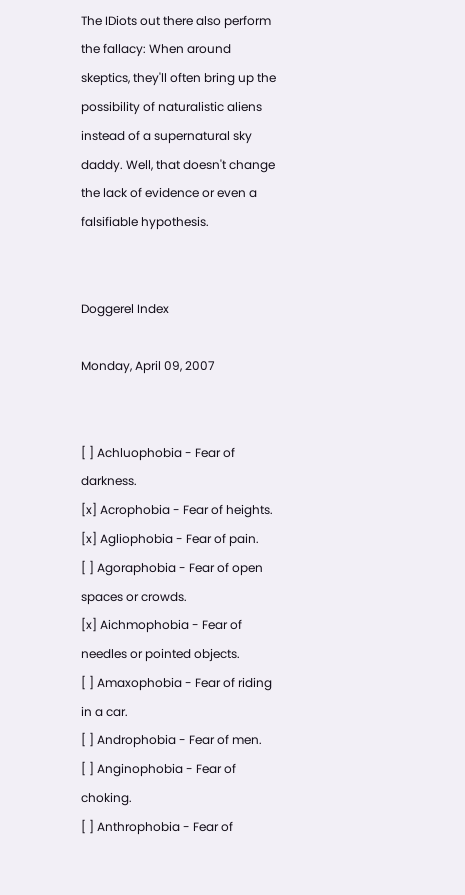The IDiots out there also perform the fallacy: When around skeptics, they'll often bring up the possibility of naturalistic aliens instead of a supernatural sky daddy. Well, that doesn't change the lack of evidence or even a falsifiable hypothesis.


Doggerel Index

Monday, April 09, 2007


[ ] Achluophobia - Fear of darkness.
[x] Acrophobia - Fear of heights.
[x] Agliophobia - Fear of pain.
[ ] Agoraphobia - Fear of open spaces or crowds.
[x] Aichmophobia - Fear of needles or pointed objects.
[ ] Amaxophobia - Fear of riding in a car.
[ ] Androphobia - Fear of men.
[ ] Anginophobia - Fear of choking.
[ ] Anthrophobia - Fear of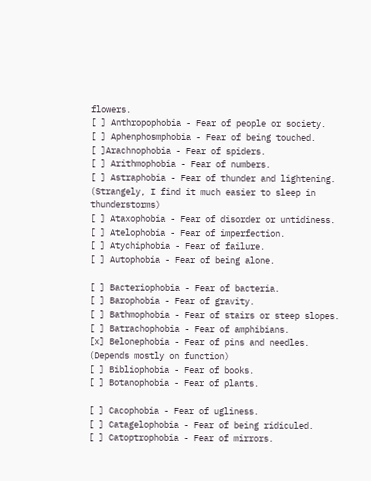flowers.
[ ] Anthropophobia - Fear of people or society.
[ ] Aphenphosmphobia - Fear of being touched.
[ ]Arachnophobia - Fear of spiders.
[ ] Arithmophobia - Fear of numbers.
[ ] Astraphobia - Fear of thunder and lightening. (Strangely, I find it much easier to sleep in thunderstorms)
[ ] Ataxophobia - Fear of disorder or untidiness.
[ ] Atelophobia - Fear of imperfection.
[ ] Atychiphobia - Fear of failure.
[ ] Autophobia - Fear of being alone.

[ ] Bacteriophobia - Fear of bacteria.
[ ] Barophobia - Fear of gravity.
[ ] Bathmophobia - Fear of stairs or steep slopes.
[ ] Batrachophobia - Fear of amphibians.
[x] Belonephobia - Fear of pins and needles. (Depends mostly on function)
[ ] Bibliophobia - Fear of books.
[ ] Botanophobia - Fear of plants.

[ ] Cacophobia - Fear of ugliness.
[ ] Catagelophobia - Fear of being ridiculed.
[ ] Catoptrophobia - Fear of mirrors.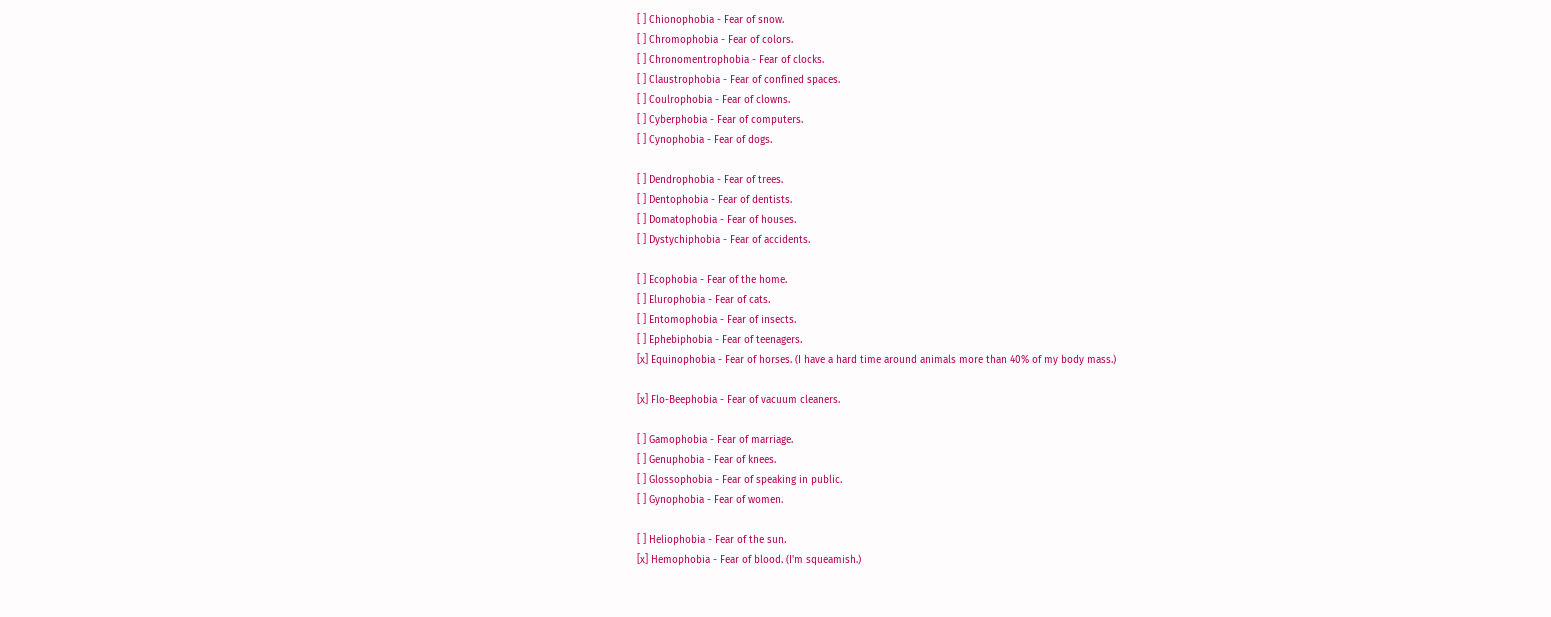[ ] Chionophobia - Fear of snow.
[ ] Chromophobia - Fear of colors.
[ ] Chronomentrophobia - Fear of clocks.
[ ] Claustrophobia - Fear of confined spaces.
[ ] Coulrophobia - Fear of clowns.
[ ] Cyberphobia - Fear of computers.
[ ] Cynophobia - Fear of dogs.

[ ] Dendrophobia - Fear of trees.
[ ] Dentophobia - Fear of dentists.
[ ] Domatophobia - Fear of houses.
[ ] Dystychiphobia - Fear of accidents.

[ ] Ecophobia - Fear of the home.
[ ] Elurophobia - Fear of cats.
[ ] Entomophobia - Fear of insects.
[ ] Ephebiphobia - Fear of teenagers.
[x] Equinophobia - Fear of horses. (I have a hard time around animals more than 40% of my body mass.)

[x] Flo-Beephobia - Fear of vacuum cleaners.

[ ] Gamophobia - Fear of marriage.
[ ] Genuphobia - Fear of knees.
[ ] Glossophobia - Fear of speaking in public.
[ ] Gynophobia - Fear of women.

[ ] Heliophobia - Fear of the sun.
[x] Hemophobia - Fear of blood. (I'm squeamish.)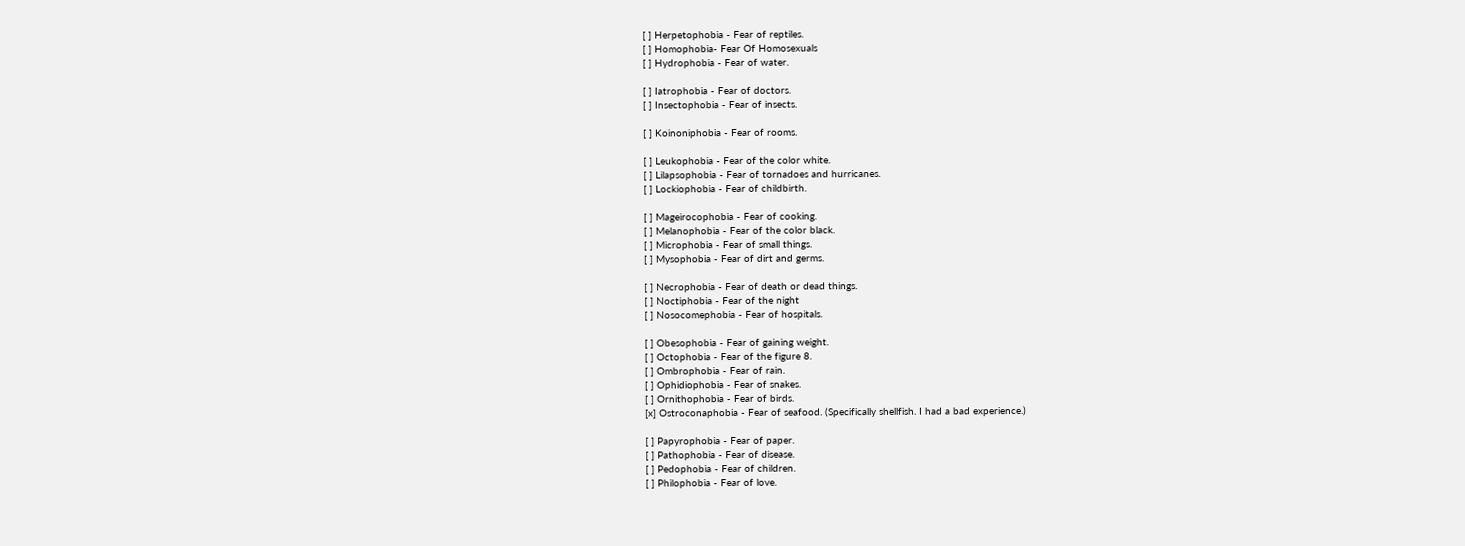[ ] Herpetophobia - Fear of reptiles.
[ ] Homophobia- Fear Of Homosexuals
[ ] Hydrophobia - Fear of water.

[ ] Iatrophobia - Fear of doctors.
[ ] Insectophobia - Fear of insects.

[ ] Koinoniphobia - Fear of rooms.

[ ] Leukophobia - Fear of the color white.
[ ] Lilapsophobia - Fear of tornadoes and hurricanes.
[ ] Lockiophobia - Fear of childbirth.

[ ] Mageirocophobia - Fear of cooking.
[ ] Melanophobia - Fear of the color black.
[ ] Microphobia - Fear of small things.
[ ] Mysophobia - Fear of dirt and germs.

[ ] Necrophobia - Fear of death or dead things.
[ ] Noctiphobia - Fear of the night
[ ] Nosocomephobia - Fear of hospitals.

[ ] Obesophobia - Fear of gaining weight.
[ ] Octophobia - Fear of the figure 8.
[ ] Ombrophobia - Fear of rain.
[ ] Ophidiophobia - Fear of snakes.
[ ] Ornithophobia - Fear of birds.
[x] Ostroconaphobia - Fear of seafood. (Specifically shellfish. I had a bad experience.)

[ ] Papyrophobia - Fear of paper.
[ ] Pathophobia - Fear of disease.
[ ] Pedophobia - Fear of children.
[ ] Philophobia - Fear of love.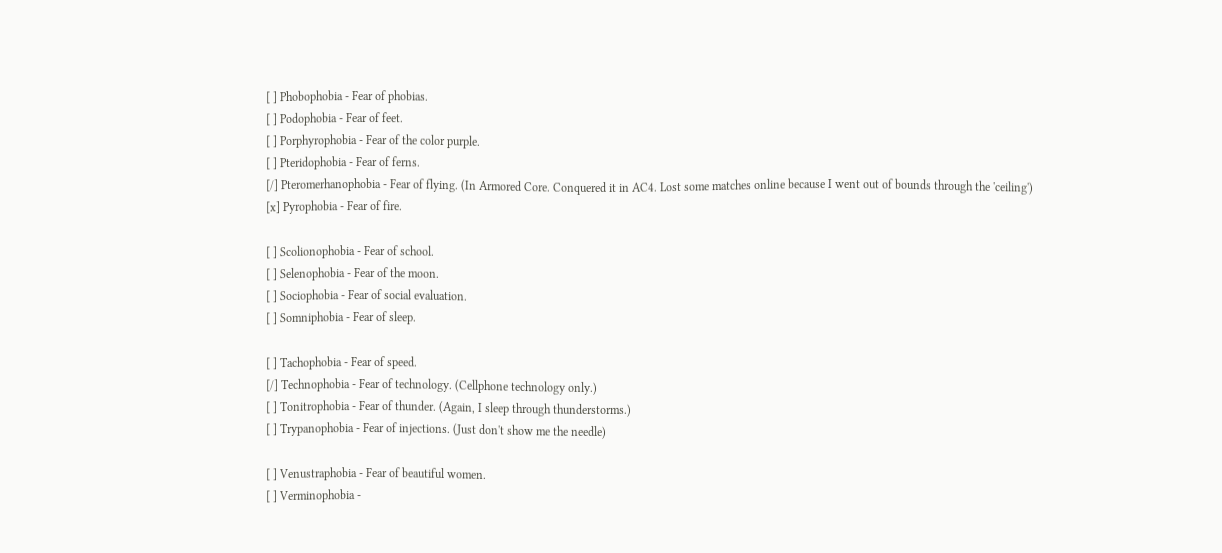[ ] Phobophobia - Fear of phobias.
[ ] Podophobia - Fear of feet.
[ ] Porphyrophobia - Fear of the color purple.
[ ] Pteridophobia - Fear of ferns.
[/] Pteromerhanophobia - Fear of flying. (In Armored Core. Conquered it in AC4. Lost some matches online because I went out of bounds through the 'ceiling')
[x] Pyrophobia - Fear of fire.

[ ] Scolionophobia - Fear of school.
[ ] Selenophobia - Fear of the moon.
[ ] Sociophobia - Fear of social evaluation.
[ ] Somniphobia - Fear of sleep.

[ ] Tachophobia - Fear of speed.
[/] Technophobia - Fear of technology. (Cellphone technology only.)
[ ] Tonitrophobia - Fear of thunder. (Again, I sleep through thunderstorms.)
[ ] Trypanophobia - Fear of injections. (Just don't show me the needle)

[ ] Venustraphobia - Fear of beautiful women.
[ ] Verminophobia -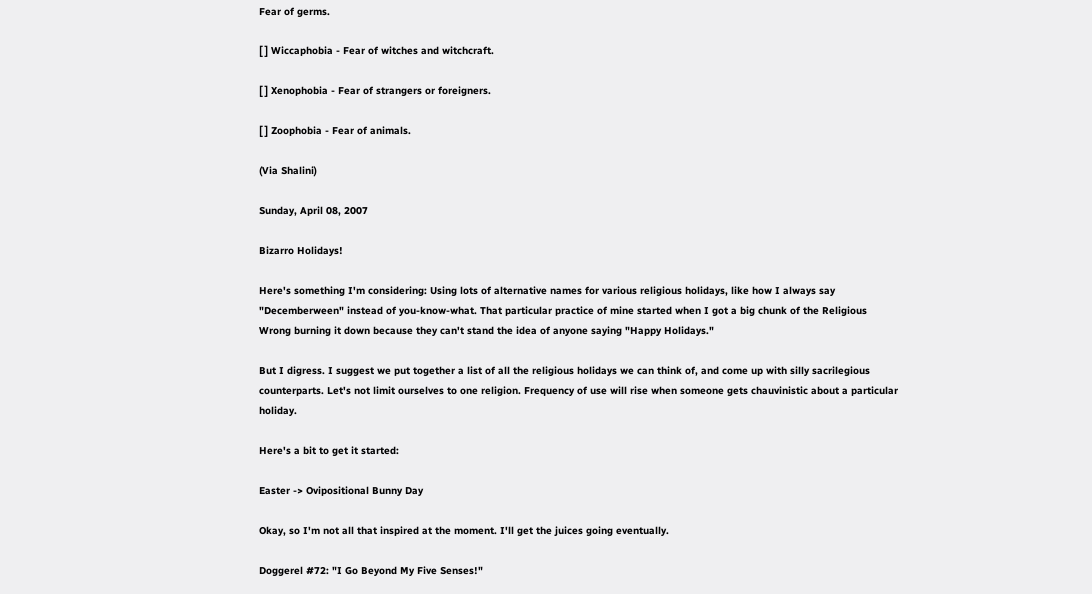Fear of germs.

[ ] Wiccaphobia - Fear of witches and witchcraft.

[ ] Xenophobia - Fear of strangers or foreigners.

[ ] Zoophobia - Fear of animals.

(Via Shalini)

Sunday, April 08, 2007

Bizarro Holidays!

Here's something I'm considering: Using lots of alternative names for various religious holidays, like how I always say "Decemberween" instead of you-know-what. That particular practice of mine started when I got a big chunk of the Religious Wrong burning it down because they can't stand the idea of anyone saying "Happy Holidays."

But I digress. I suggest we put together a list of all the religious holidays we can think of, and come up with silly sacrilegious counterparts. Let's not limit ourselves to one religion. Frequency of use will rise when someone gets chauvinistic about a particular holiday.

Here's a bit to get it started:

Easter -> Ovipositional Bunny Day

Okay, so I'm not all that inspired at the moment. I'll get the juices going eventually.

Doggerel #72: "I Go Beyond My Five Senses!"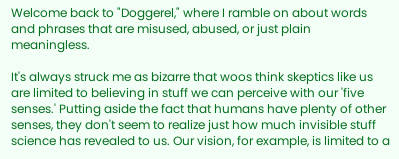Welcome back to "Doggerel," where I ramble on about words and phrases that are misused, abused, or just plain meaningless.

It's always struck me as bizarre that woos think skeptics like us are limited to believing in stuff we can perceive with our 'five senses.' Putting aside the fact that humans have plenty of other senses, they don't seem to realize just how much invisible stuff science has revealed to us. Our vision, for example, is limited to a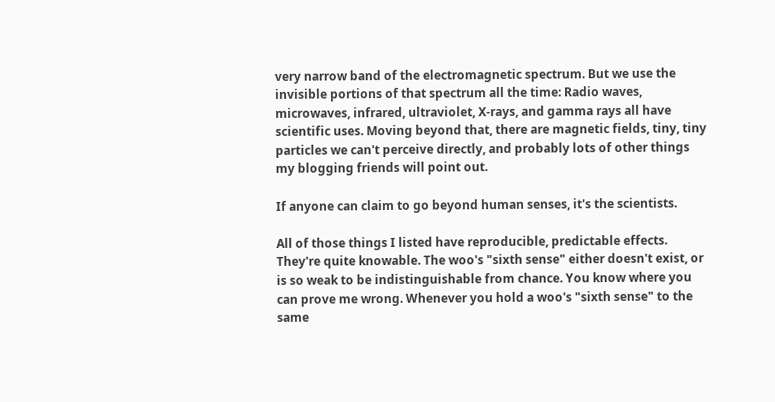very narrow band of the electromagnetic spectrum. But we use the invisible portions of that spectrum all the time: Radio waves, microwaves, infrared, ultraviolet, X-rays, and gamma rays all have scientific uses. Moving beyond that, there are magnetic fields, tiny, tiny particles we can't perceive directly, and probably lots of other things my blogging friends will point out.

If anyone can claim to go beyond human senses, it's the scientists.

All of those things I listed have reproducible, predictable effects. They're quite knowable. The woo's "sixth sense" either doesn't exist, or is so weak to be indistinguishable from chance. You know where you can prove me wrong. Whenever you hold a woo's "sixth sense" to the same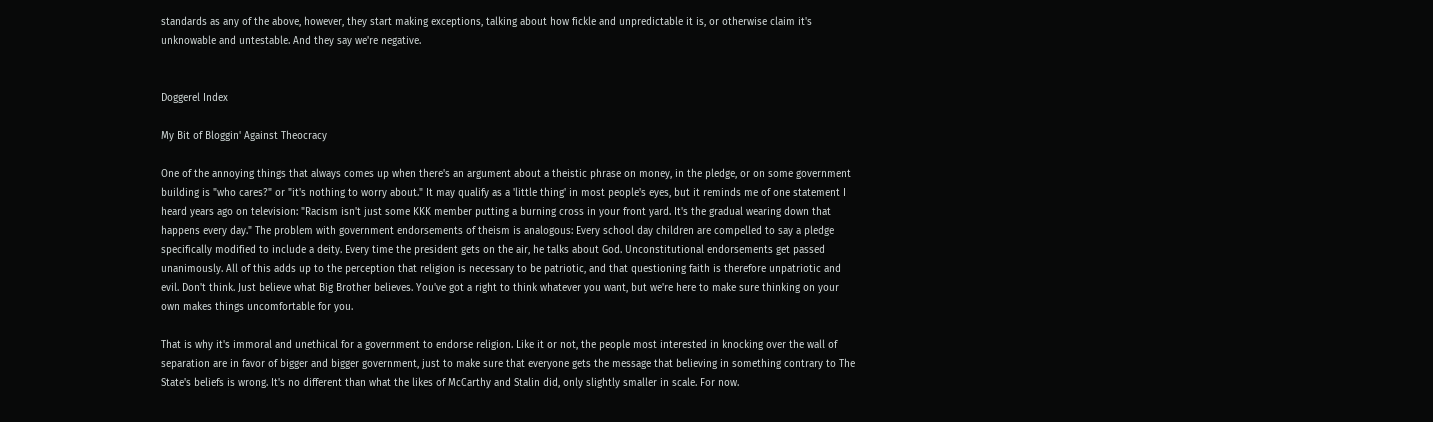standards as any of the above, however, they start making exceptions, talking about how fickle and unpredictable it is, or otherwise claim it's unknowable and untestable. And they say we're negative.


Doggerel Index

My Bit of Bloggin' Against Theocracy

One of the annoying things that always comes up when there's an argument about a theistic phrase on money, in the pledge, or on some government building is "who cares?" or "it's nothing to worry about." It may qualify as a 'little thing' in most people's eyes, but it reminds me of one statement I heard years ago on television: "Racism isn't just some KKK member putting a burning cross in your front yard. It's the gradual wearing down that happens every day." The problem with government endorsements of theism is analogous: Every school day children are compelled to say a pledge specifically modified to include a deity. Every time the president gets on the air, he talks about God. Unconstitutional endorsements get passed unanimously. All of this adds up to the perception that religion is necessary to be patriotic, and that questioning faith is therefore unpatriotic and evil. Don't think. Just believe what Big Brother believes. You've got a right to think whatever you want, but we're here to make sure thinking on your own makes things uncomfortable for you.

That is why it's immoral and unethical for a government to endorse religion. Like it or not, the people most interested in knocking over the wall of separation are in favor of bigger and bigger government, just to make sure that everyone gets the message that believing in something contrary to The State's beliefs is wrong. It's no different than what the likes of McCarthy and Stalin did, only slightly smaller in scale. For now.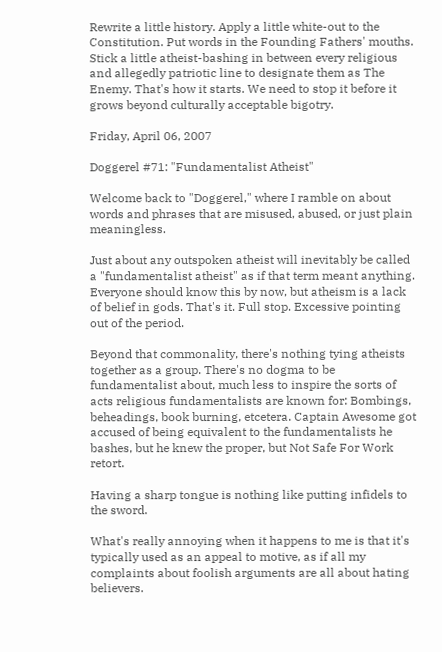Rewrite a little history. Apply a little white-out to the Constitution. Put words in the Founding Fathers' mouths. Stick a little atheist-bashing in between every religious and allegedly patriotic line to designate them as The Enemy. That's how it starts. We need to stop it before it grows beyond culturally acceptable bigotry.

Friday, April 06, 2007

Doggerel #71: "Fundamentalist Atheist"

Welcome back to "Doggerel," where I ramble on about words and phrases that are misused, abused, or just plain meaningless.

Just about any outspoken atheist will inevitably be called a "fundamentalist atheist" as if that term meant anything. Everyone should know this by now, but atheism is a lack of belief in gods. That's it. Full stop. Excessive pointing out of the period.

Beyond that commonality, there's nothing tying atheists together as a group. There's no dogma to be fundamentalist about, much less to inspire the sorts of acts religious fundamentalists are known for: Bombings, beheadings, book burning, etcetera. Captain Awesome got accused of being equivalent to the fundamentalists he bashes, but he knew the proper, but Not Safe For Work retort.

Having a sharp tongue is nothing like putting infidels to the sword.

What's really annoying when it happens to me is that it's typically used as an appeal to motive, as if all my complaints about foolish arguments are all about hating believers.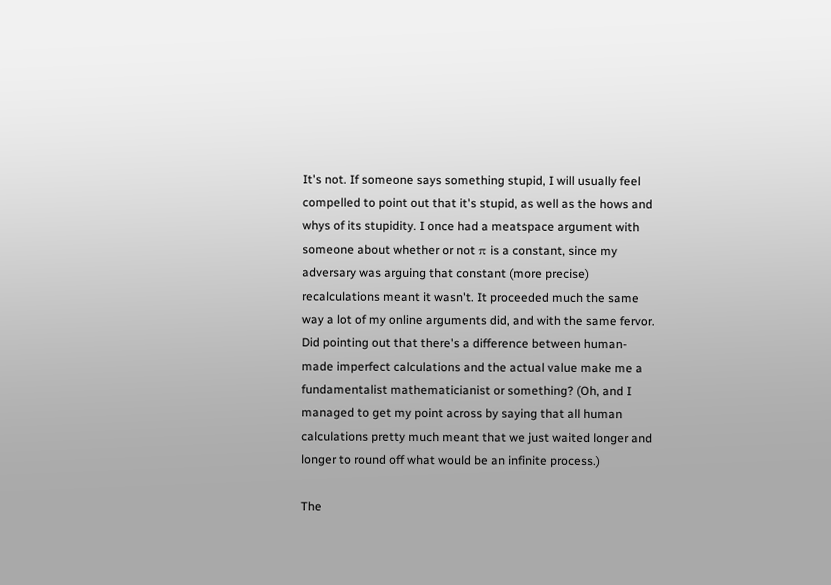It's not. If someone says something stupid, I will usually feel compelled to point out that it's stupid, as well as the hows and whys of its stupidity. I once had a meatspace argument with someone about whether or not π is a constant, since my adversary was arguing that constant (more precise) recalculations meant it wasn't. It proceeded much the same way a lot of my online arguments did, and with the same fervor. Did pointing out that there's a difference between human-made imperfect calculations and the actual value make me a fundamentalist mathematicianist or something? (Oh, and I managed to get my point across by saying that all human calculations pretty much meant that we just waited longer and longer to round off what would be an infinite process.)

The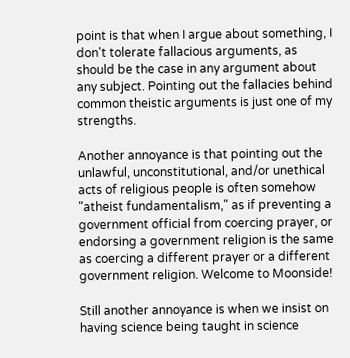point is that when I argue about something, I don't tolerate fallacious arguments, as should be the case in any argument about any subject. Pointing out the fallacies behind common theistic arguments is just one of my strengths.

Another annoyance is that pointing out the unlawful, unconstitutional, and/or unethical acts of religious people is often somehow "atheist fundamentalism," as if preventing a government official from coercing prayer, or endorsing a government religion is the same as coercing a different prayer or a different government religion. Welcome to Moonside!

Still another annoyance is when we insist on having science being taught in science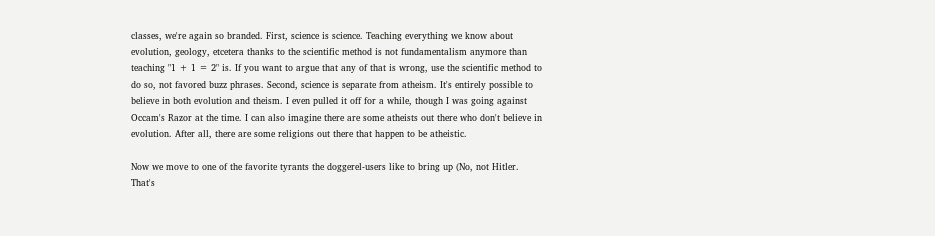classes, we're again so branded. First, science is science. Teaching everything we know about evolution, geology, etcetera thanks to the scientific method is not fundamentalism anymore than teaching "1 + 1 = 2" is. If you want to argue that any of that is wrong, use the scientific method to do so, not favored buzz phrases. Second, science is separate from atheism. It's entirely possible to believe in both evolution and theism. I even pulled it off for a while, though I was going against Occam's Razor at the time. I can also imagine there are some atheists out there who don't believe in evolution. After all, there are some religions out there that happen to be atheistic.

Now we move to one of the favorite tyrants the doggerel-users like to bring up (No, not Hitler. That's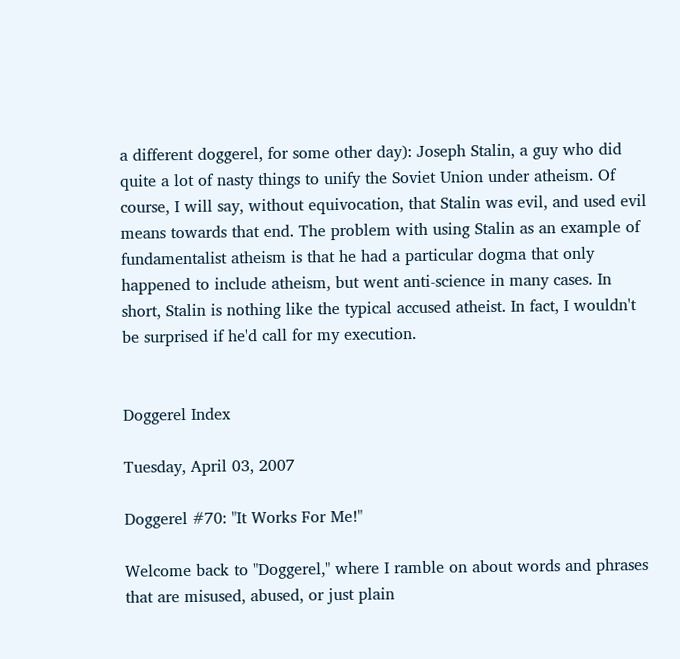a different doggerel, for some other day): Joseph Stalin, a guy who did quite a lot of nasty things to unify the Soviet Union under atheism. Of course, I will say, without equivocation, that Stalin was evil, and used evil means towards that end. The problem with using Stalin as an example of fundamentalist atheism is that he had a particular dogma that only happened to include atheism, but went anti-science in many cases. In short, Stalin is nothing like the typical accused atheist. In fact, I wouldn't be surprised if he'd call for my execution.


Doggerel Index

Tuesday, April 03, 2007

Doggerel #70: "It Works For Me!"

Welcome back to "Doggerel," where I ramble on about words and phrases that are misused, abused, or just plain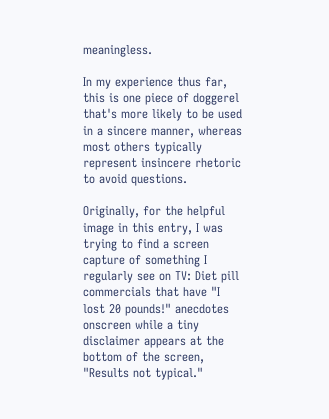meaningless.

In my experience thus far, this is one piece of doggerel that's more likely to be used in a sincere manner, whereas most others typically represent insincere rhetoric to avoid questions.

Originally, for the helpful image in this entry, I was trying to find a screen capture of something I regularly see on TV: Diet pill commercials that have "I lost 20 pounds!" anecdotes onscreen while a tiny disclaimer appears at the bottom of the screen, "Results not typical."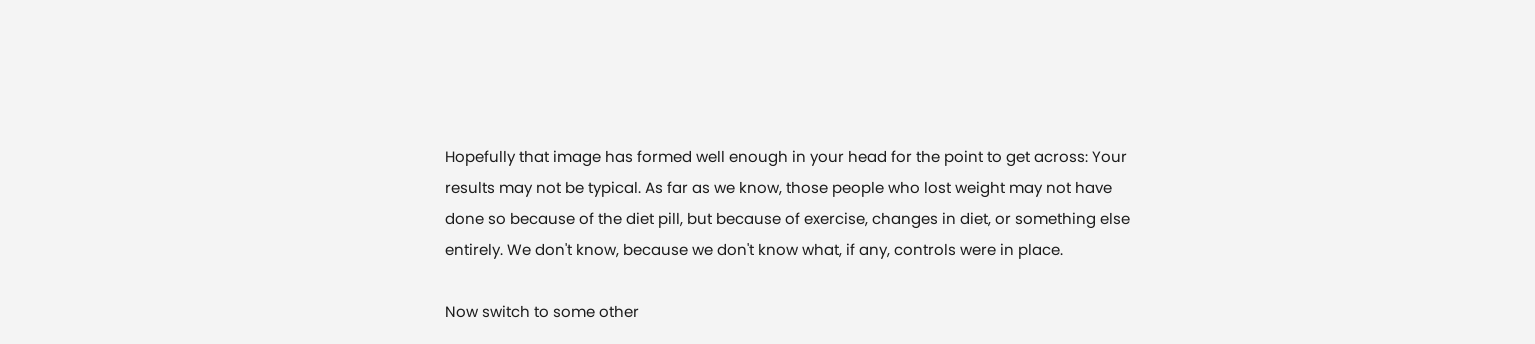Hopefully that image has formed well enough in your head for the point to get across: Your results may not be typical. As far as we know, those people who lost weight may not have done so because of the diet pill, but because of exercise, changes in diet, or something else entirely. We don't know, because we don't know what, if any, controls were in place.

Now switch to some other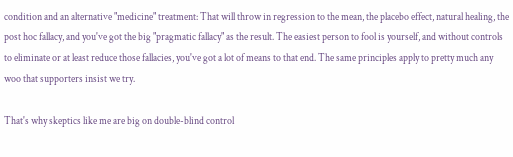condition and an alternative "medicine" treatment: That will throw in regression to the mean, the placebo effect, natural healing, the post hoc fallacy, and you've got the big "pragmatic fallacy" as the result. The easiest person to fool is yourself, and without controls to eliminate or at least reduce those fallacies, you've got a lot of means to that end. The same principles apply to pretty much any woo that supporters insist we try.

That's why skeptics like me are big on double-blind control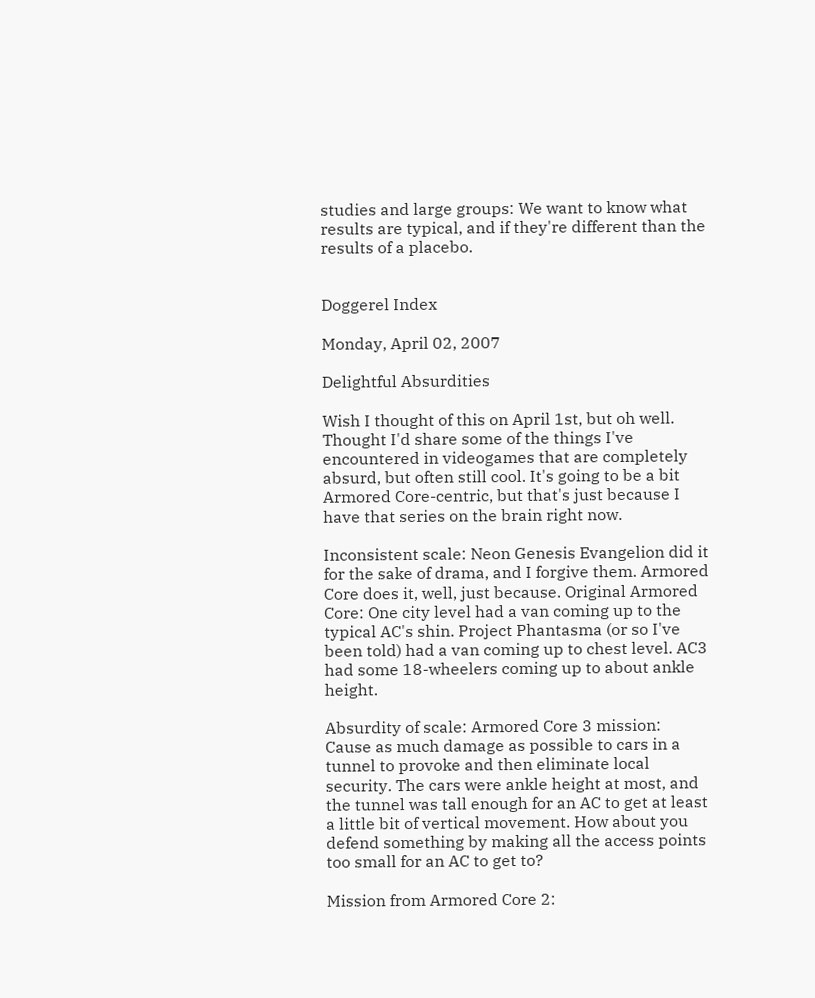studies and large groups: We want to know what results are typical, and if they're different than the results of a placebo.


Doggerel Index

Monday, April 02, 2007

Delightful Absurdities

Wish I thought of this on April 1st, but oh well. Thought I'd share some of the things I've encountered in videogames that are completely absurd, but often still cool. It's going to be a bit Armored Core-centric, but that's just because I have that series on the brain right now.

Inconsistent scale: Neon Genesis Evangelion did it for the sake of drama, and I forgive them. Armored Core does it, well, just because. Original Armored Core: One city level had a van coming up to the typical AC's shin. Project Phantasma (or so I've been told) had a van coming up to chest level. AC3 had some 18-wheelers coming up to about ankle height.

Absurdity of scale: Armored Core 3 mission: Cause as much damage as possible to cars in a tunnel to provoke and then eliminate local security. The cars were ankle height at most, and the tunnel was tall enough for an AC to get at least a little bit of vertical movement. How about you defend something by making all the access points too small for an AC to get to?

Mission from Armored Core 2: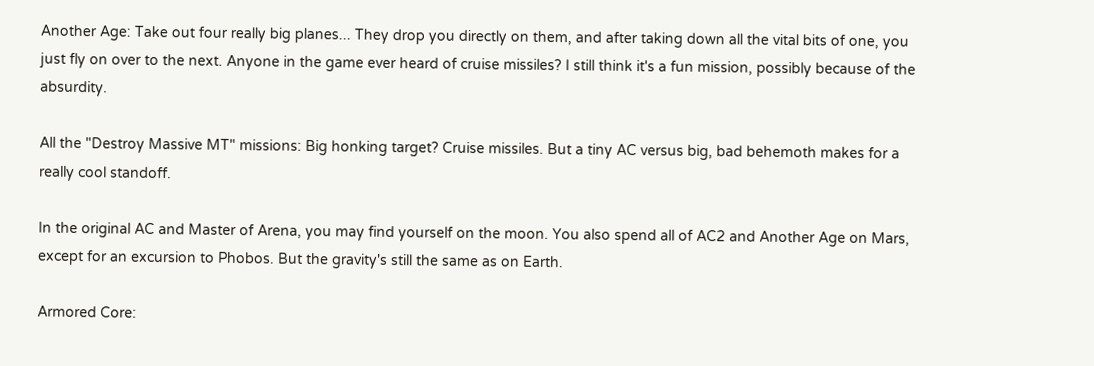Another Age: Take out four really big planes... They drop you directly on them, and after taking down all the vital bits of one, you just fly on over to the next. Anyone in the game ever heard of cruise missiles? I still think it's a fun mission, possibly because of the absurdity.

All the "Destroy Massive MT" missions: Big honking target? Cruise missiles. But a tiny AC versus big, bad behemoth makes for a really cool standoff.

In the original AC and Master of Arena, you may find yourself on the moon. You also spend all of AC2 and Another Age on Mars, except for an excursion to Phobos. But the gravity's still the same as on Earth.

Armored Core: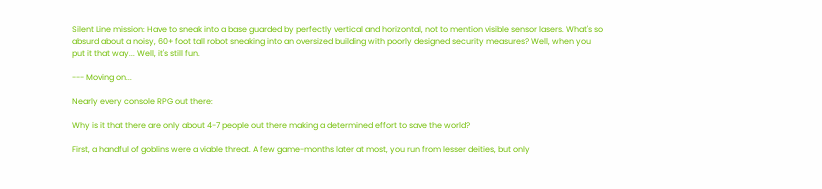Silent Line mission: Have to sneak into a base guarded by perfectly vertical and horizontal, not to mention visible sensor lasers. What's so absurd about a noisy, 60+ foot tall robot sneaking into an oversized building with poorly designed security measures? Well, when you put it that way... Well, it's still fun.

--- Moving on...

Nearly every console RPG out there:

Why is it that there are only about 4-7 people out there making a determined effort to save the world?

First, a handful of goblins were a viable threat. A few game-months later at most, you run from lesser deities, but only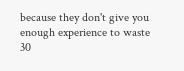because they don't give you enough experience to waste 30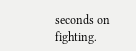seconds on fighting.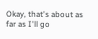Okay, that's about as far as I'll go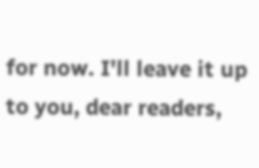for now. I'll leave it up to you, dear readers,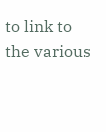to link to the various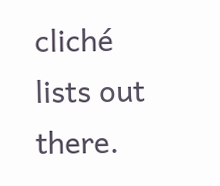cliché lists out there.